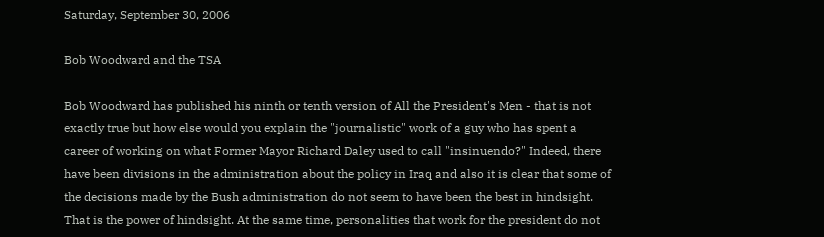Saturday, September 30, 2006

Bob Woodward and the TSA

Bob Woodward has published his ninth or tenth version of All the President's Men - that is not exactly true but how else would you explain the "journalistic" work of a guy who has spent a career of working on what Former Mayor Richard Daley used to call "insinuendo?" Indeed, there have been divisions in the administration about the policy in Iraq and also it is clear that some of the decisions made by the Bush administration do not seem to have been the best in hindsight. That is the power of hindsight. At the same time, personalities that work for the president do not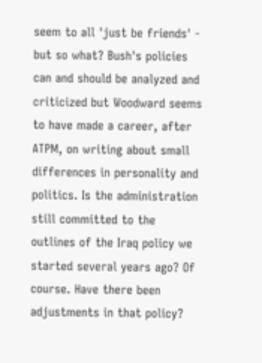seem to all 'just be friends' - but so what? Bush's policies can and should be analyzed and criticized but Woodward seems to have made a career, after ATPM, on writing about small differences in personality and politics. Is the administration still committed to the outlines of the Iraq policy we started several years ago? Of course. Have there been adjustments in that policy?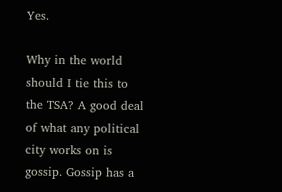Yes.

Why in the world should I tie this to the TSA? A good deal of what any political city works on is gossip. Gossip has a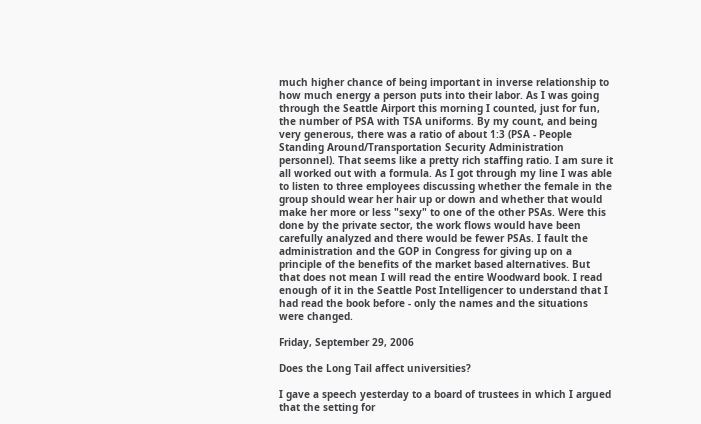much higher chance of being important in inverse relationship to how much energy a person puts into their labor. As I was going through the Seattle Airport this morning I counted, just for fun, the number of PSA with TSA uniforms. By my count, and being very generous, there was a ratio of about 1:3 (PSA - People Standing Around/Transportation Security Administration personnel). That seems like a pretty rich staffing ratio. I am sure it all worked out with a formula. As I got through my line I was able to listen to three employees discussing whether the female in the group should wear her hair up or down and whether that would make her more or less "sexy" to one of the other PSAs. Were this done by the private sector, the work flows would have been carefully analyzed and there would be fewer PSAs. I fault the administration and the GOP in Congress for giving up on a principle of the benefits of the market based alternatives. But that does not mean I will read the entire Woodward book. I read enough of it in the Seattle Post Intelligencer to understand that I had read the book before - only the names and the situations were changed.

Friday, September 29, 2006

Does the Long Tail affect universities?

I gave a speech yesterday to a board of trustees in which I argued that the setting for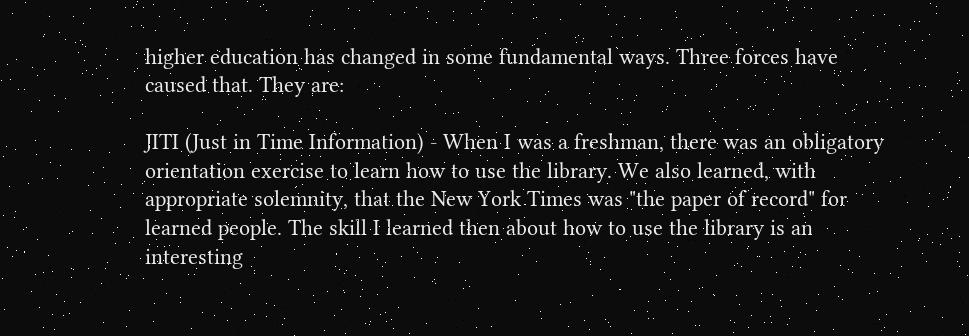higher education has changed in some fundamental ways. Three forces have caused that. They are:

JITI (Just in Time Information) - When I was a freshman, there was an obligatory orientation exercise to learn how to use the library. We also learned, with appropriate solemnity, that the New York Times was "the paper of record" for learned people. The skill I learned then about how to use the library is an interesting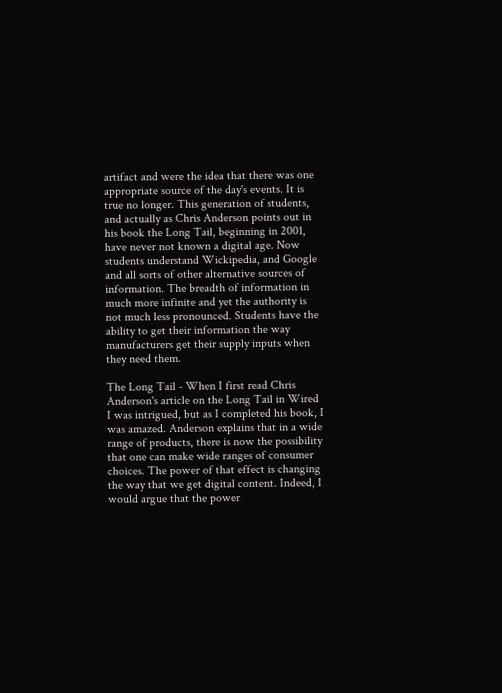artifact and were the idea that there was one appropriate source of the day's events. It is true no longer. This generation of students, and actually as Chris Anderson points out in his book the Long Tail, beginning in 2001, have never not known a digital age. Now students understand Wickipedia, and Google and all sorts of other alternative sources of information. The breadth of information in much more infinite and yet the authority is not much less pronounced. Students have the ability to get their information the way manufacturers get their supply inputs when they need them.

The Long Tail - When I first read Chris Anderson's article on the Long Tail in Wired I was intrigued, but as I completed his book, I was amazed. Anderson explains that in a wide range of products, there is now the possibility that one can make wide ranges of consumer choices. The power of that effect is changing the way that we get digital content. Indeed, I would argue that the power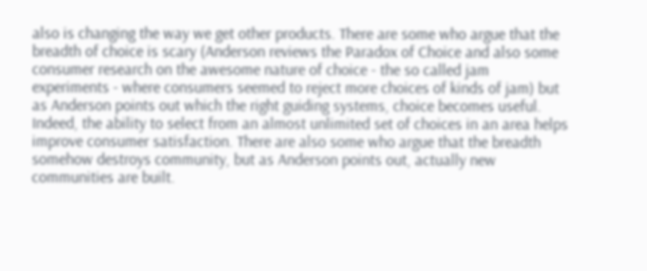also is changing the way we get other products. There are some who argue that the breadth of choice is scary (Anderson reviews the Paradox of Choice and also some consumer research on the awesome nature of choice - the so called jam experiments - where consumers seemed to reject more choices of kinds of jam) but as Anderson points out which the right guiding systems, choice becomes useful. Indeed, the ability to select from an almost unlimited set of choices in an area helps improve consumer satisfaction. There are also some who argue that the breadth somehow destroys community, but as Anderson points out, actually new communities are built.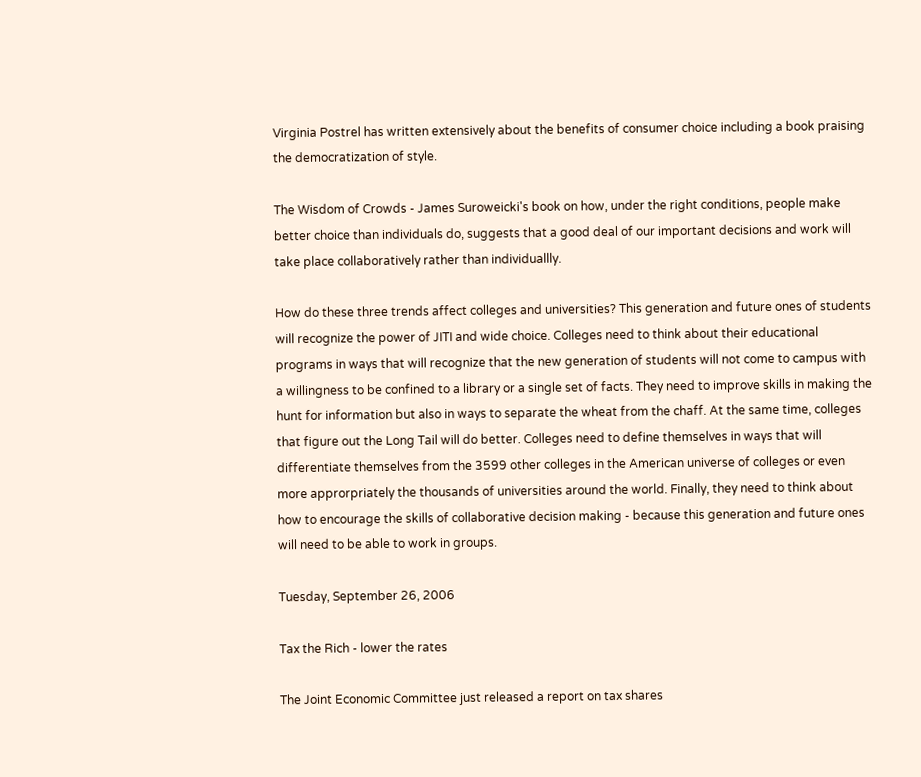Virginia Postrel has written extensively about the benefits of consumer choice including a book praising the democratization of style.

The Wisdom of Crowds - James Suroweicki's book on how, under the right conditions, people make better choice than individuals do, suggests that a good deal of our important decisions and work will take place collaboratively rather than individuallly.

How do these three trends affect colleges and universities? This generation and future ones of students will recognize the power of JITI and wide choice. Colleges need to think about their educational programs in ways that will recognize that the new generation of students will not come to campus with a willingness to be confined to a library or a single set of facts. They need to improve skills in making the hunt for information but also in ways to separate the wheat from the chaff. At the same time, colleges that figure out the Long Tail will do better. Colleges need to define themselves in ways that will differentiate themselves from the 3599 other colleges in the American universe of colleges or even more approrpriately the thousands of universities around the world. Finally, they need to think about how to encourage the skills of collaborative decision making - because this generation and future ones will need to be able to work in groups.

Tuesday, September 26, 2006

Tax the Rich - lower the rates

The Joint Economic Committee just released a report on tax shares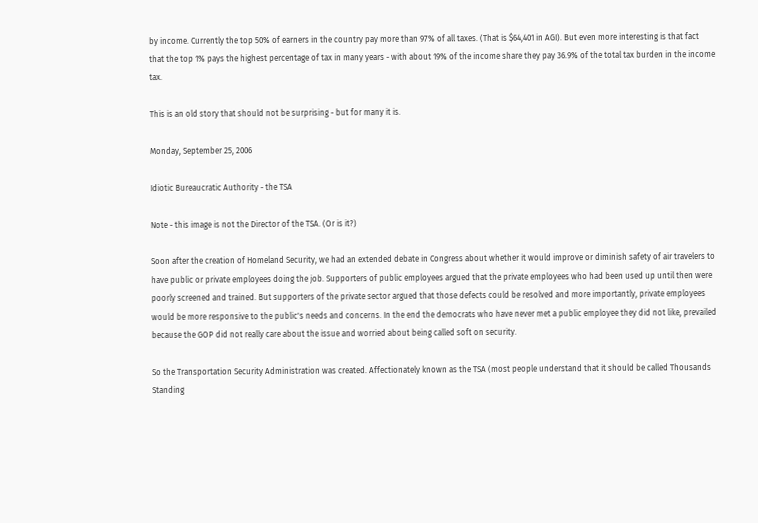by income. Currently the top 50% of earners in the country pay more than 97% of all taxes. (That is $64,401 in AGI). But even more interesting is that fact that the top 1% pays the highest percentage of tax in many years - with about 19% of the income share they pay 36.9% of the total tax burden in the income tax.

This is an old story that should not be surprising - but for many it is.

Monday, September 25, 2006

Idiotic Bureaucratic Authority - the TSA

Note - this image is not the Director of the TSA. (Or is it?)

Soon after the creation of Homeland Security, we had an extended debate in Congress about whether it would improve or diminish safety of air travelers to have public or private employees doing the job. Supporters of public employees argued that the private employees who had been used up until then were poorly screened and trained. But supporters of the private sector argued that those defects could be resolved and more importantly, private employees would be more responsive to the public's needs and concerns. In the end the democrats who have never met a public employee they did not like, prevailed because the GOP did not really care about the issue and worried about being called soft on security.

So the Transportation Security Administration was created. Affectionately known as the TSA (most people understand that it should be called Thousands Standing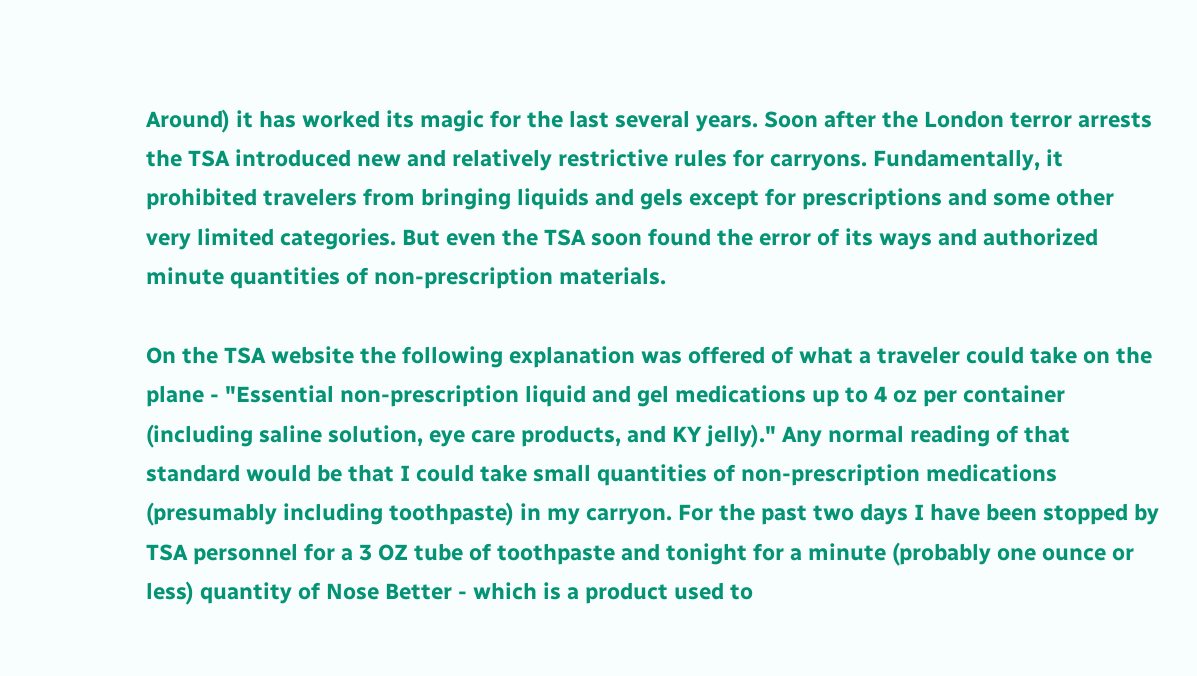Around) it has worked its magic for the last several years. Soon after the London terror arrests the TSA introduced new and relatively restrictive rules for carryons. Fundamentally, it prohibited travelers from bringing liquids and gels except for prescriptions and some other very limited categories. But even the TSA soon found the error of its ways and authorized minute quantities of non-prescription materials.

On the TSA website the following explanation was offered of what a traveler could take on the plane - "Essential non-prescription liquid and gel medications up to 4 oz per container (including saline solution, eye care products, and KY jelly)." Any normal reading of that standard would be that I could take small quantities of non-prescription medications (presumably including toothpaste) in my carryon. For the past two days I have been stopped by TSA personnel for a 3 OZ tube of toothpaste and tonight for a minute (probably one ounce or less) quantity of Nose Better - which is a product used to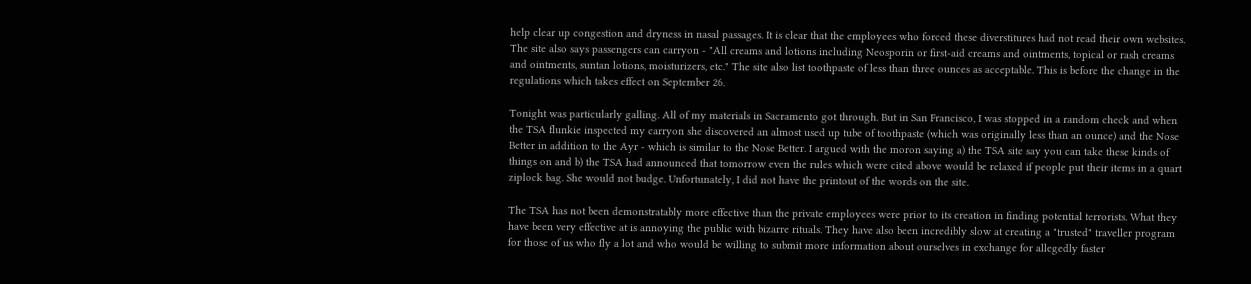help clear up congestion and dryness in nasal passages. It is clear that the employees who forced these diverstitures had not read their own websites. The site also says passengers can carryon - "All creams and lotions including Neosporin or first-aid creams and ointments, topical or rash creams and ointments, suntan lotions, moisturizers, etc." The site also list toothpaste of less than three ounces as acceptable. This is before the change in the regulations which takes effect on September 26.

Tonight was particularly galling. All of my materials in Sacramento got through. But in San Francisco, I was stopped in a random check and when the TSA flunkie inspected my carryon she discovered an almost used up tube of toothpaste (which was originally less than an ounce) and the Nose Better in addition to the Ayr - which is similar to the Nose Better. I argued with the moron saying a) the TSA site say you can take these kinds of things on and b) the TSA had announced that tomorrow even the rules which were cited above would be relaxed if people put their items in a quart ziplock bag. She would not budge. Unfortunately, I did not have the printout of the words on the site.

The TSA has not been demonstratably more effective than the private employees were prior to its creation in finding potential terrorists. What they have been very effective at is annoying the public with bizarre rituals. They have also been incredibly slow at creating a "trusted" traveller program for those of us who fly a lot and who would be willing to submit more information about ourselves in exchange for allegedly faster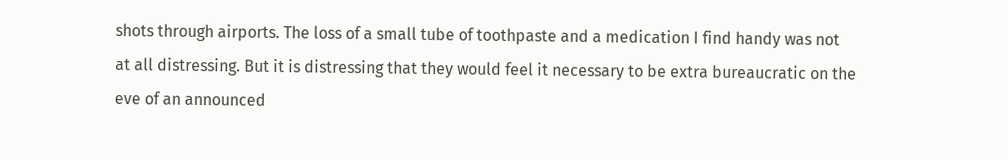shots through airports. The loss of a small tube of toothpaste and a medication I find handy was not at all distressing. But it is distressing that they would feel it necessary to be extra bureaucratic on the eve of an announced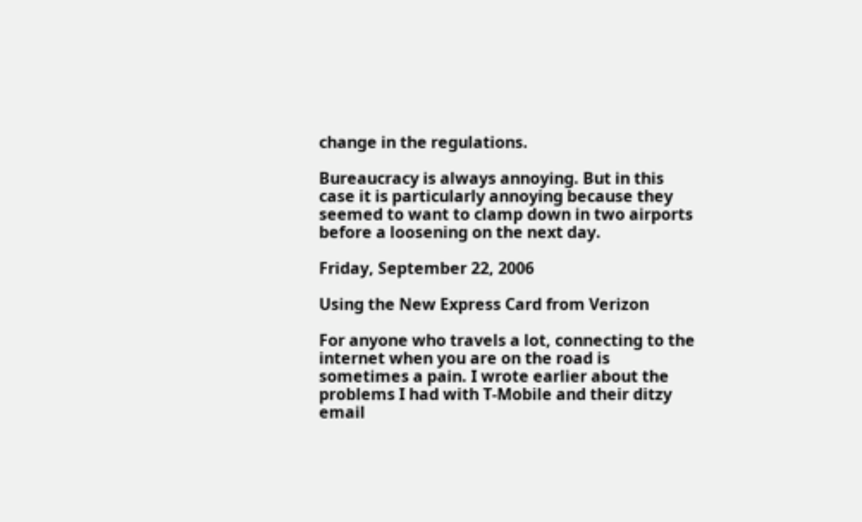change in the regulations.

Bureaucracy is always annoying. But in this case it is particularly annoying because they seemed to want to clamp down in two airports before a loosening on the next day.

Friday, September 22, 2006

Using the New Express Card from Verizon

For anyone who travels a lot, connecting to the internet when you are on the road is sometimes a pain. I wrote earlier about the problems I had with T-Mobile and their ditzy email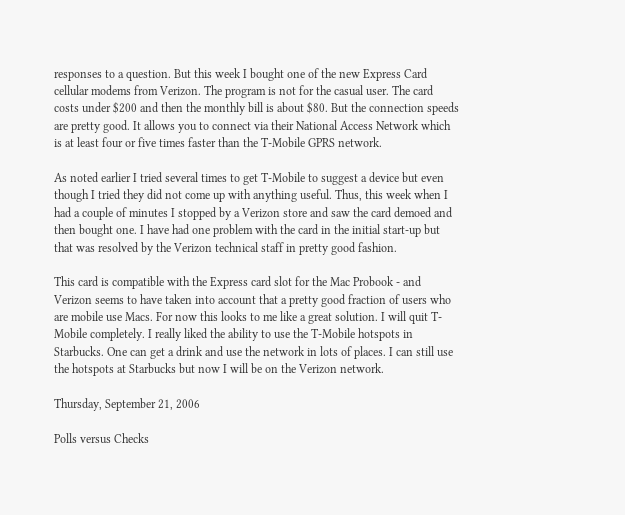responses to a question. But this week I bought one of the new Express Card cellular modems from Verizon. The program is not for the casual user. The card costs under $200 and then the monthly bill is about $80. But the connection speeds are pretty good. It allows you to connect via their National Access Network which is at least four or five times faster than the T-Mobile GPRS network.

As noted earlier I tried several times to get T-Mobile to suggest a device but even though I tried they did not come up with anything useful. Thus, this week when I had a couple of minutes I stopped by a Verizon store and saw the card demoed and then bought one. I have had one problem with the card in the initial start-up but that was resolved by the Verizon technical staff in pretty good fashion.

This card is compatible with the Express card slot for the Mac Probook - and Verizon seems to have taken into account that a pretty good fraction of users who are mobile use Macs. For now this looks to me like a great solution. I will quit T-Mobile completely. I really liked the ability to use the T-Mobile hotspots in Starbucks. One can get a drink and use the network in lots of places. I can still use the hotspots at Starbucks but now I will be on the Verizon network.

Thursday, September 21, 2006

Polls versus Checks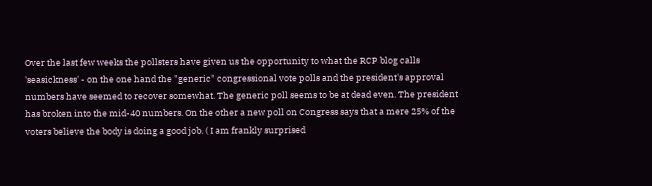Over the last few weeks the pollsters have given us the opportunity to what the RCP blog calls 'seasickness' - on the one hand the "generic" congressional vote polls and the president's approval numbers have seemed to recover somewhat. The generic poll seems to be at dead even. The president has broken into the mid-40 numbers. On the other a new poll on Congress says that a mere 25% of the voters believe the body is doing a good job. ( I am frankly surprised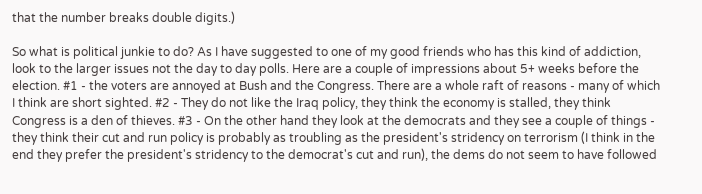that the number breaks double digits.)

So what is political junkie to do? As I have suggested to one of my good friends who has this kind of addiction, look to the larger issues not the day to day polls. Here are a couple of impressions about 5+ weeks before the election. #1 - the voters are annoyed at Bush and the Congress. There are a whole raft of reasons - many of which I think are short sighted. #2 - They do not like the Iraq policy, they think the economy is stalled, they think Congress is a den of thieves. #3 - On the other hand they look at the democrats and they see a couple of things - they think their cut and run policy is probably as troubling as the president's stridency on terrorism (I think in the end they prefer the president's stridency to the democrat's cut and run), the dems do not seem to have followed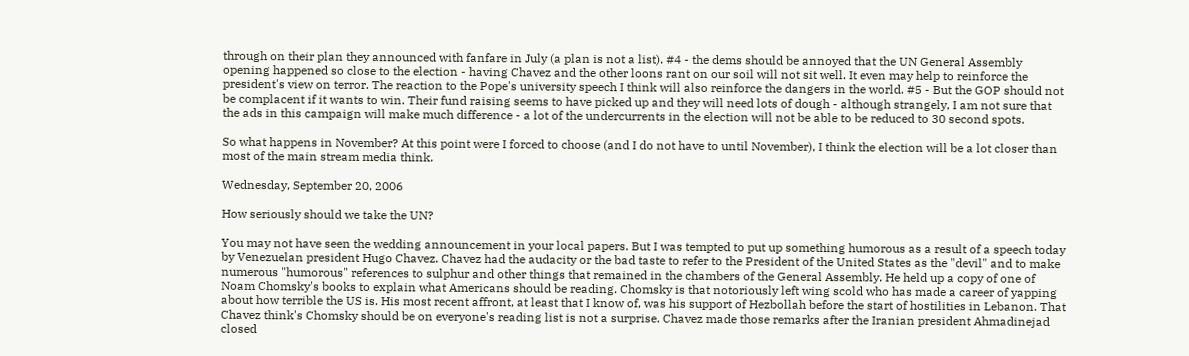through on their plan they announced with fanfare in July (a plan is not a list). #4 - the dems should be annoyed that the UN General Assembly opening happened so close to the election - having Chavez and the other loons rant on our soil will not sit well. It even may help to reinforce the president's view on terror. The reaction to the Pope's university speech I think will also reinforce the dangers in the world. #5 - But the GOP should not be complacent if it wants to win. Their fund raising seems to have picked up and they will need lots of dough - although strangely, I am not sure that the ads in this campaign will make much difference - a lot of the undercurrents in the election will not be able to be reduced to 30 second spots.

So what happens in November? At this point were I forced to choose (and I do not have to until November), I think the election will be a lot closer than most of the main stream media think.

Wednesday, September 20, 2006

How seriously should we take the UN?

You may not have seen the wedding announcement in your local papers. But I was tempted to put up something humorous as a result of a speech today by Venezuelan president Hugo Chavez. Chavez had the audacity or the bad taste to refer to the President of the United States as the "devil" and to make numerous "humorous" references to sulphur and other things that remained in the chambers of the General Assembly. He held up a copy of one of Noam Chomsky's books to explain what Americans should be reading. Chomsky is that notoriously left wing scold who has made a career of yapping about how terrible the US is. His most recent affront, at least that I know of, was his support of Hezbollah before the start of hostilities in Lebanon. That Chavez think's Chomsky should be on everyone's reading list is not a surprise. Chavez made those remarks after the Iranian president Ahmadinejad closed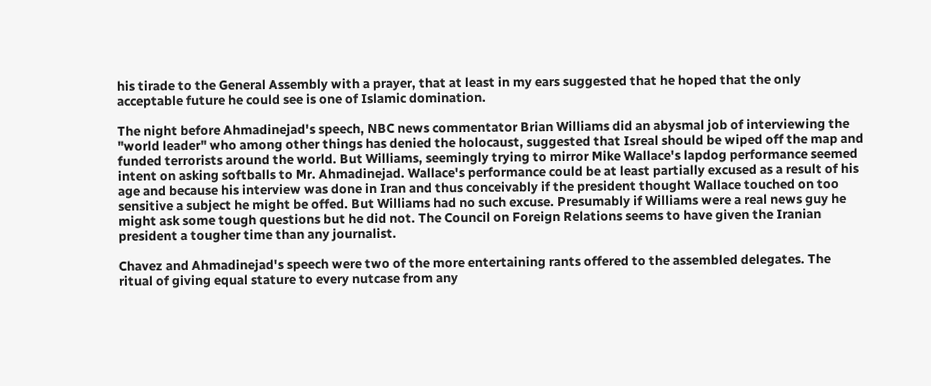his tirade to the General Assembly with a prayer, that at least in my ears suggested that he hoped that the only acceptable future he could see is one of Islamic domination.

The night before Ahmadinejad's speech, NBC news commentator Brian Williams did an abysmal job of interviewing the "world leader" who among other things has denied the holocaust, suggested that Isreal should be wiped off the map and funded terrorists around the world. But Williams, seemingly trying to mirror Mike Wallace's lapdog performance seemed intent on asking softballs to Mr. Ahmadinejad. Wallace's performance could be at least partially excused as a result of his age and because his interview was done in Iran and thus conceivably if the president thought Wallace touched on too sensitive a subject he might be offed. But Williams had no such excuse. Presumably if Williams were a real news guy he might ask some tough questions but he did not. The Council on Foreign Relations seems to have given the Iranian president a tougher time than any journalist.

Chavez and Ahmadinejad's speech were two of the more entertaining rants offered to the assembled delegates. The ritual of giving equal stature to every nutcase from any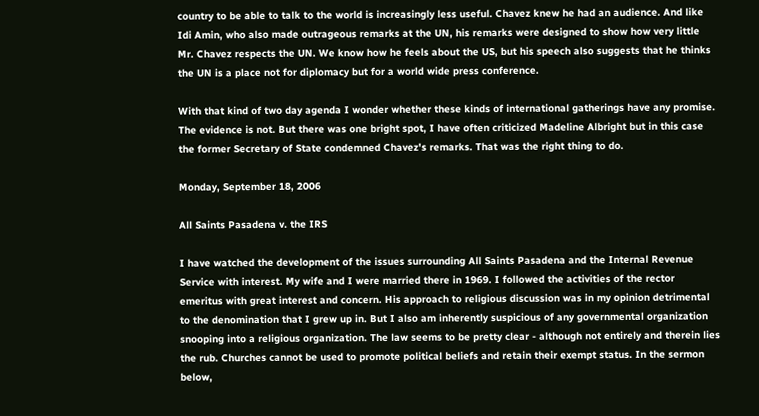country to be able to talk to the world is increasingly less useful. Chavez knew he had an audience. And like Idi Amin, who also made outrageous remarks at the UN, his remarks were designed to show how very little Mr. Chavez respects the UN. We know how he feels about the US, but his speech also suggests that he thinks the UN is a place not for diplomacy but for a world wide press conference.

With that kind of two day agenda I wonder whether these kinds of international gatherings have any promise. The evidence is not. But there was one bright spot, I have often criticized Madeline Albright but in this case the former Secretary of State condemned Chavez's remarks. That was the right thing to do.

Monday, September 18, 2006

All Saints Pasadena v. the IRS

I have watched the development of the issues surrounding All Saints Pasadena and the Internal Revenue Service with interest. My wife and I were married there in 1969. I followed the activities of the rector emeritus with great interest and concern. His approach to religious discussion was in my opinion detrimental to the denomination that I grew up in. But I also am inherently suspicious of any governmental organization snooping into a religious organization. The law seems to be pretty clear - although not entirely and therein lies the rub. Churches cannot be used to promote political beliefs and retain their exempt status. In the sermon below,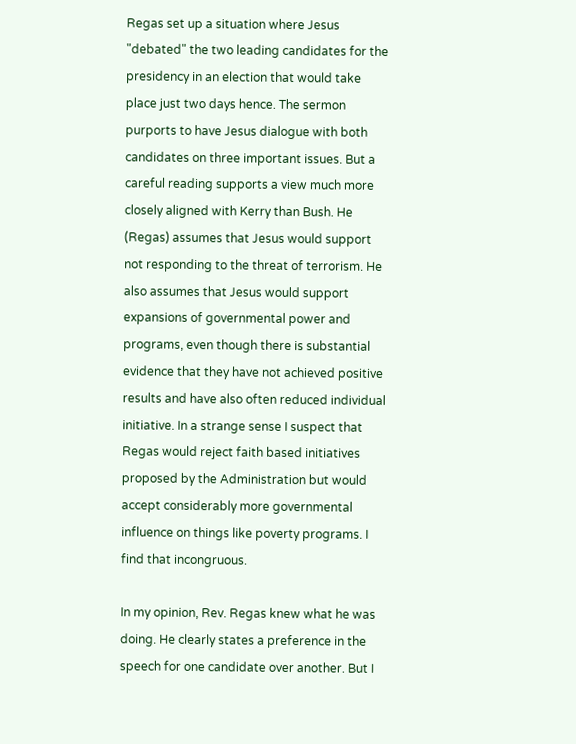Regas set up a situation where Jesus "debated" the two leading candidates for the presidency in an election that would take place just two days hence. The sermon purports to have Jesus dialogue with both candidates on three important issues. But a careful reading supports a view much more closely aligned with Kerry than Bush. He (Regas) assumes that Jesus would support not responding to the threat of terrorism. He also assumes that Jesus would support expansions of governmental power and programs, even though there is substantial evidence that they have not achieved positive results and have also often reduced individual initiative. In a strange sense I suspect that Regas would reject faith based initiatives proposed by the Administration but would accept considerably more governmental influence on things like poverty programs. I find that incongruous.

In my opinion, Rev. Regas knew what he was doing. He clearly states a preference in the speech for one candidate over another. But I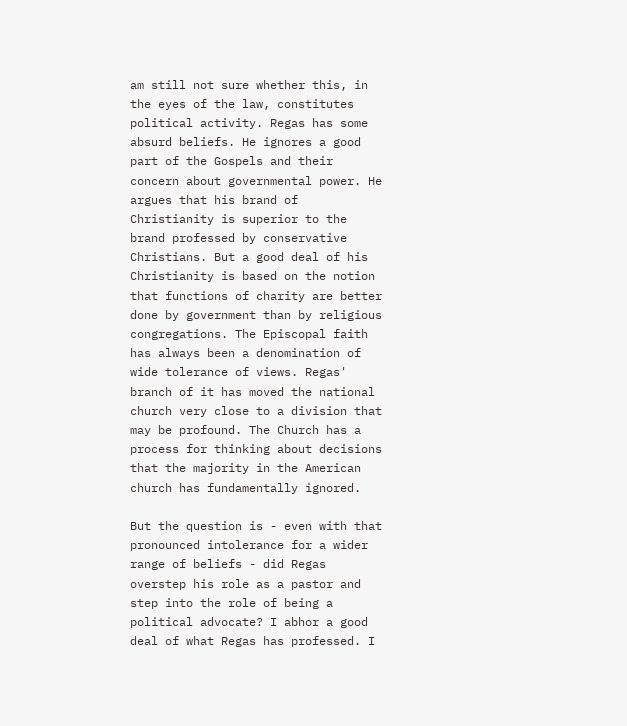am still not sure whether this, in the eyes of the law, constitutes political activity. Regas has some absurd beliefs. He ignores a good part of the Gospels and their concern about governmental power. He argues that his brand of Christianity is superior to the brand professed by conservative Christians. But a good deal of his Christianity is based on the notion that functions of charity are better done by government than by religious congregations. The Episcopal faith has always been a denomination of wide tolerance of views. Regas' branch of it has moved the national church very close to a division that may be profound. The Church has a process for thinking about decisions that the majority in the American church has fundamentally ignored.

But the question is - even with that pronounced intolerance for a wider range of beliefs - did Regas overstep his role as a pastor and step into the role of being a political advocate? I abhor a good deal of what Regas has professed. I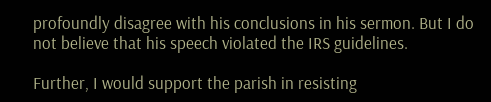profoundly disagree with his conclusions in his sermon. But I do not believe that his speech violated the IRS guidelines.

Further, I would support the parish in resisting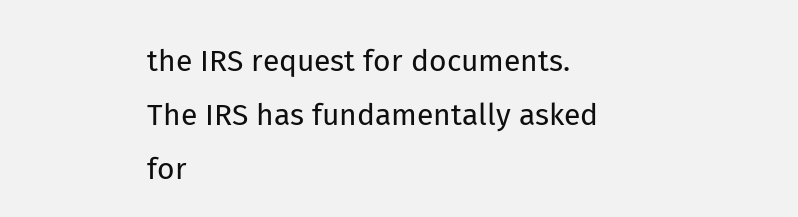the IRS request for documents. The IRS has fundamentally asked for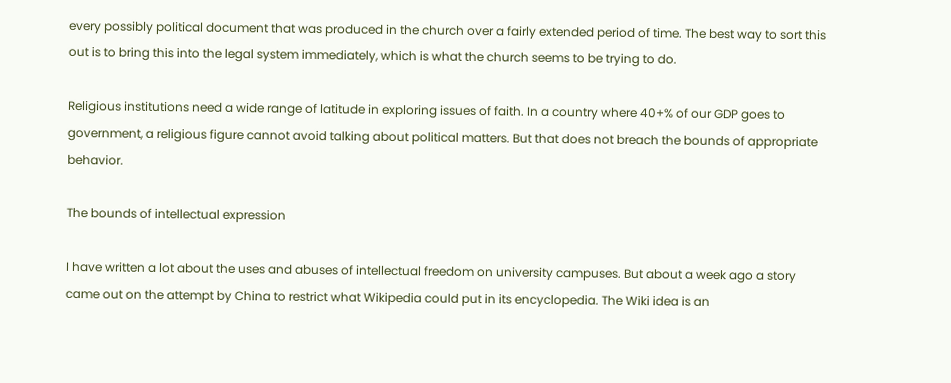every possibly political document that was produced in the church over a fairly extended period of time. The best way to sort this out is to bring this into the legal system immediately, which is what the church seems to be trying to do.

Religious institutions need a wide range of latitude in exploring issues of faith. In a country where 40+% of our GDP goes to government, a religious figure cannot avoid talking about political matters. But that does not breach the bounds of appropriate behavior.

The bounds of intellectual expression

I have written a lot about the uses and abuses of intellectual freedom on university campuses. But about a week ago a story came out on the attempt by China to restrict what Wikipedia could put in its encyclopedia. The Wiki idea is an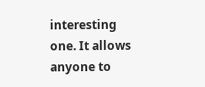interesting one. It allows anyone to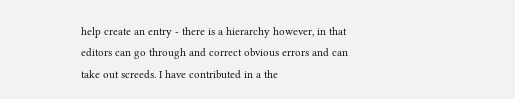help create an entry - there is a hierarchy however, in that editors can go through and correct obvious errors and can take out screeds. I have contributed in a the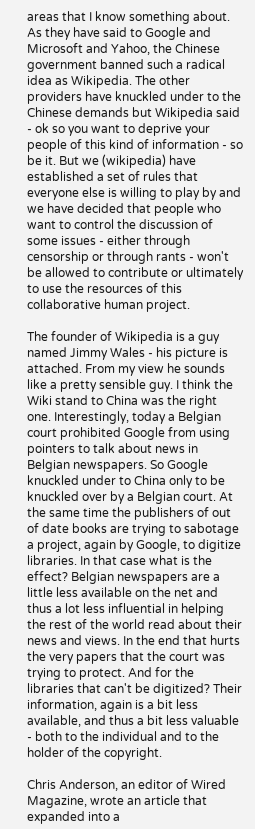areas that I know something about. As they have said to Google and Microsoft and Yahoo, the Chinese government banned such a radical idea as Wikipedia. The other providers have knuckled under to the Chinese demands but Wikipedia said - ok so you want to deprive your people of this kind of information - so be it. But we (wikipedia) have established a set of rules that everyone else is willing to play by and we have decided that people who want to control the discussion of some issues - either through censorship or through rants - won't be allowed to contribute or ultimately to use the resources of this collaborative human project.

The founder of Wikipedia is a guy named Jimmy Wales - his picture is attached. From my view he sounds like a pretty sensible guy. I think the Wiki stand to China was the right one. Interestingly, today a Belgian court prohibited Google from using pointers to talk about news in Belgian newspapers. So Google knuckled under to China only to be knuckled over by a Belgian court. At the same time the publishers of out of date books are trying to sabotage a project, again by Google, to digitize libraries. In that case what is the effect? Belgian newspapers are a little less available on the net and thus a lot less influential in helping the rest of the world read about their news and views. In the end that hurts the very papers that the court was trying to protect. And for the libraries that can't be digitized? Their information, again is a bit less available, and thus a bit less valuable - both to the individual and to the holder of the copyright.

Chris Anderson, an editor of Wired Magazine, wrote an article that expanded into a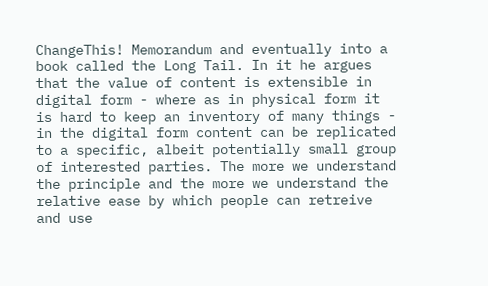ChangeThis! Memorandum and eventually into a book called the Long Tail. In it he argues that the value of content is extensible in digital form - where as in physical form it is hard to keep an inventory of many things - in the digital form content can be replicated to a specific, albeit potentially small group of interested parties. The more we understand the principle and the more we understand the relative ease by which people can retreive and use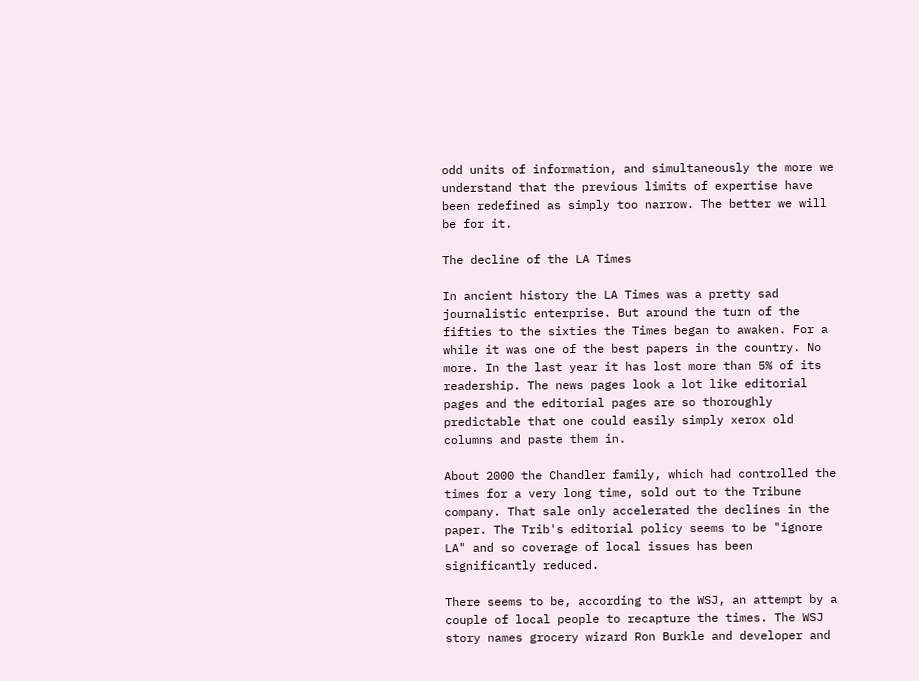odd units of information, and simultaneously the more we understand that the previous limits of expertise have been redefined as simply too narrow. The better we will be for it.

The decline of the LA Times

In ancient history the LA Times was a pretty sad journalistic enterprise. But around the turn of the fifties to the sixties the Times began to awaken. For a while it was one of the best papers in the country. No more. In the last year it has lost more than 5% of its readership. The news pages look a lot like editorial pages and the editorial pages are so thoroughly predictable that one could easily simply xerox old columns and paste them in.

About 2000 the Chandler family, which had controlled the times for a very long time, sold out to the Tribune company. That sale only accelerated the declines in the paper. The Trib's editorial policy seems to be "ignore LA" and so coverage of local issues has been significantly reduced.

There seems to be, according to the WSJ, an attempt by a couple of local people to recapture the times. The WSJ story names grocery wizard Ron Burkle and developer and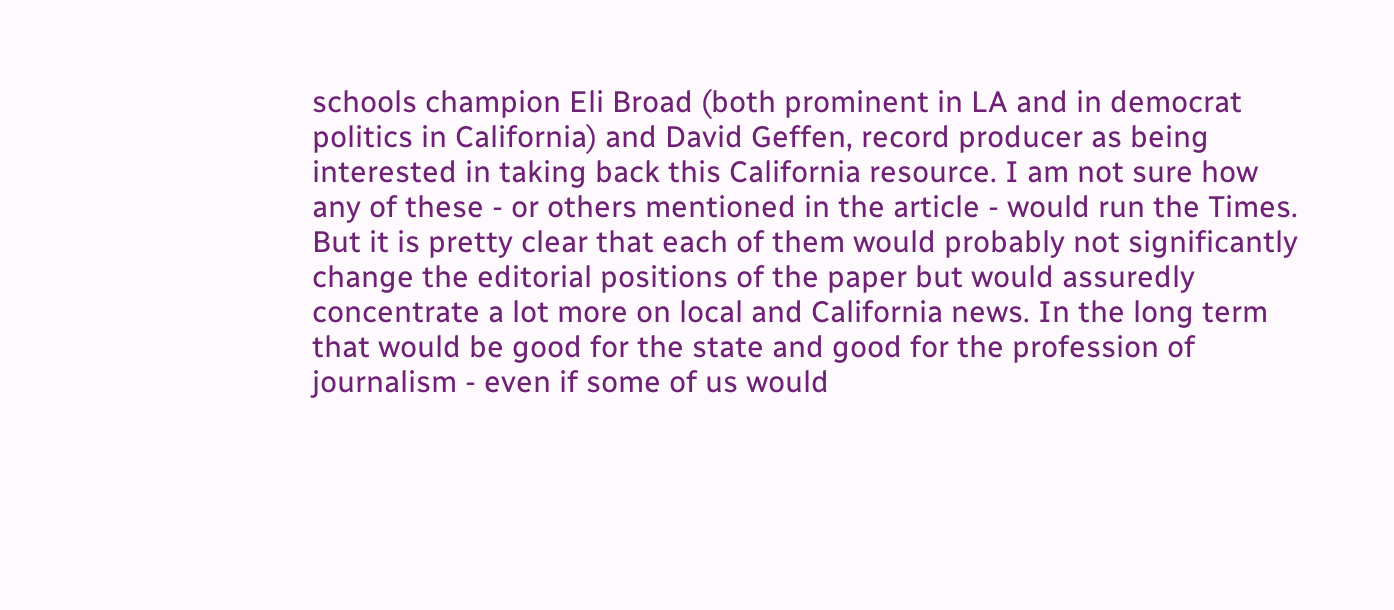schools champion Eli Broad (both prominent in LA and in democrat politics in California) and David Geffen, record producer as being interested in taking back this California resource. I am not sure how any of these - or others mentioned in the article - would run the Times. But it is pretty clear that each of them would probably not significantly change the editorial positions of the paper but would assuredly concentrate a lot more on local and California news. In the long term that would be good for the state and good for the profession of journalism - even if some of us would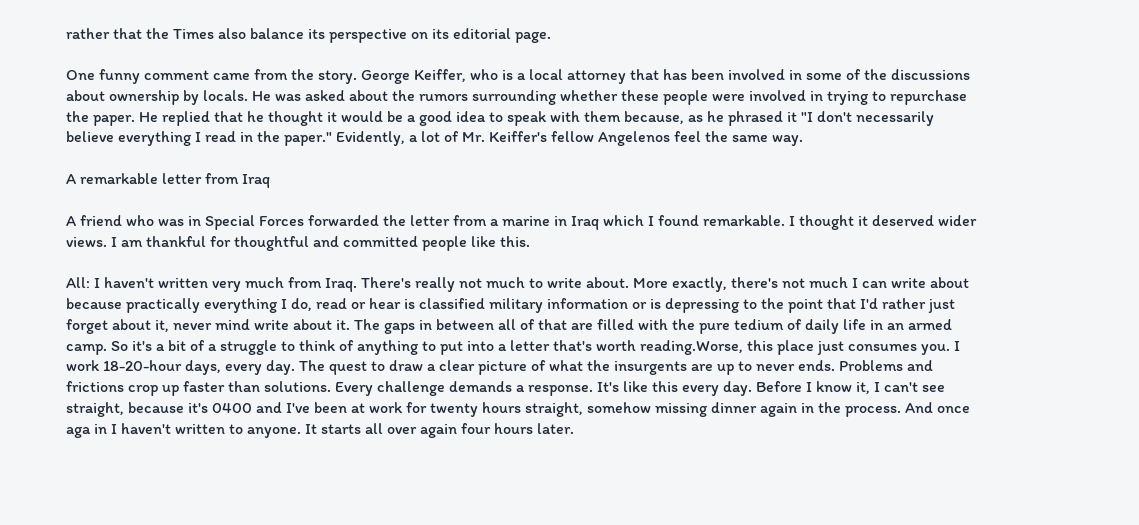rather that the Times also balance its perspective on its editorial page.

One funny comment came from the story. George Keiffer, who is a local attorney that has been involved in some of the discussions about ownership by locals. He was asked about the rumors surrounding whether these people were involved in trying to repurchase the paper. He replied that he thought it would be a good idea to speak with them because, as he phrased it "I don't necessarily believe everything I read in the paper." Evidently, a lot of Mr. Keiffer's fellow Angelenos feel the same way.

A remarkable letter from Iraq

A friend who was in Special Forces forwarded the letter from a marine in Iraq which I found remarkable. I thought it deserved wider views. I am thankful for thoughtful and committed people like this.

All: I haven't written very much from Iraq. There's really not much to write about. More exactly, there's not much I can write about because practically everything I do, read or hear is classified military information or is depressing to the point that I'd rather just forget about it, never mind write about it. The gaps in between all of that are filled with the pure tedium of daily life in an armed camp. So it's a bit of a struggle to think of anything to put into a letter that's worth reading.Worse, this place just consumes you. I work 18-20-hour days, every day. The quest to draw a clear picture of what the insurgents are up to never ends. Problems and frictions crop up faster than solutions. Every challenge demands a response. It's like this every day. Before I know it, I can't see straight, because it's 0400 and I've been at work for twenty hours straight, somehow missing dinner again in the process. And once aga in I haven't written to anyone. It starts all over again four hours later.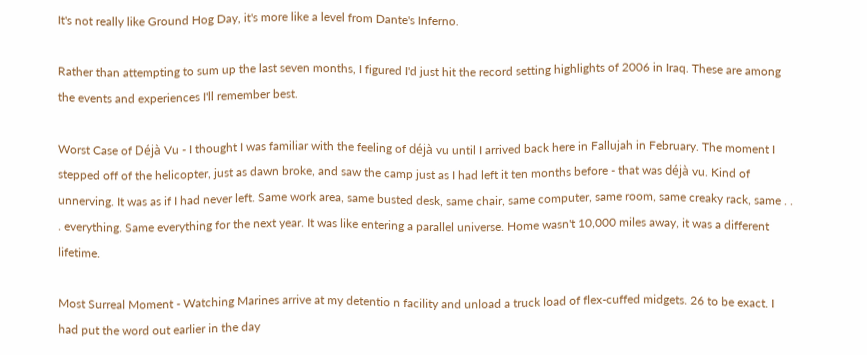It's not really like Ground Hog Day, it's more like a level from Dante's Inferno.

Rather than attempting to sum up the last seven months, I figured I'd just hit the record setting highlights of 2006 in Iraq. These are among the events and experiences I'll remember best.

Worst Case of Déjà Vu - I thought I was familiar with the feeling of déjà vu until I arrived back here in Fallujah in February. The moment I stepped off of the helicopter, just as dawn broke, and saw the camp just as I had left it ten months before - that was déjà vu. Kind of unnerving. It was as if I had never left. Same work area, same busted desk, same chair, same computer, same room, same creaky rack, same . . . everything. Same everything for the next year. It was like entering a parallel universe. Home wasn't 10,000 miles away, it was a different lifetime.

Most Surreal Moment - Watching Marines arrive at my detentio n facility and unload a truck load of flex-cuffed midgets. 26 to be exact. I had put the word out earlier in the day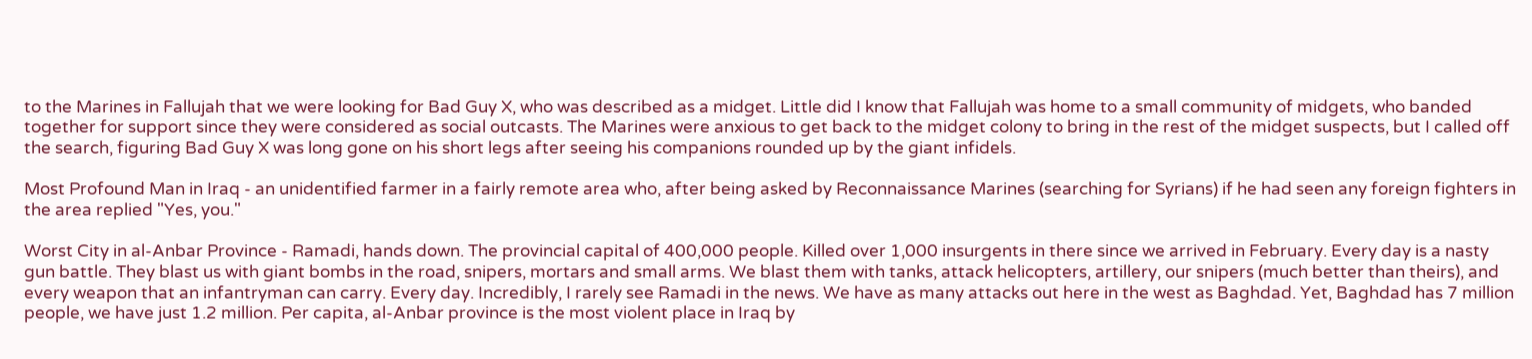to the Marines in Fallujah that we were looking for Bad Guy X, who was described as a midget. Little did I know that Fallujah was home to a small community of midgets, who banded together for support since they were considered as social outcasts. The Marines were anxious to get back to the midget colony to bring in the rest of the midget suspects, but I called off the search, figuring Bad Guy X was long gone on his short legs after seeing his companions rounded up by the giant infidels.

Most Profound Man in Iraq - an unidentified farmer in a fairly remote area who, after being asked by Reconnaissance Marines (searching for Syrians) if he had seen any foreign fighters in the area replied "Yes, you."

Worst City in al-Anbar Province - Ramadi, hands down. The provincial capital of 400,000 people. Killed over 1,000 insurgents in there since we arrived in February. Every day is a nasty gun battle. They blast us with giant bombs in the road, snipers, mortars and small arms. We blast them with tanks, attack helicopters, artillery, our snipers (much better than theirs), and every weapon that an infantryman can carry. Every day. Incredibly, I rarely see Ramadi in the news. We have as many attacks out here in the west as Baghdad. Yet, Baghdad has 7 million people, we have just 1.2 million. Per capita, al-Anbar province is the most violent place in Iraq by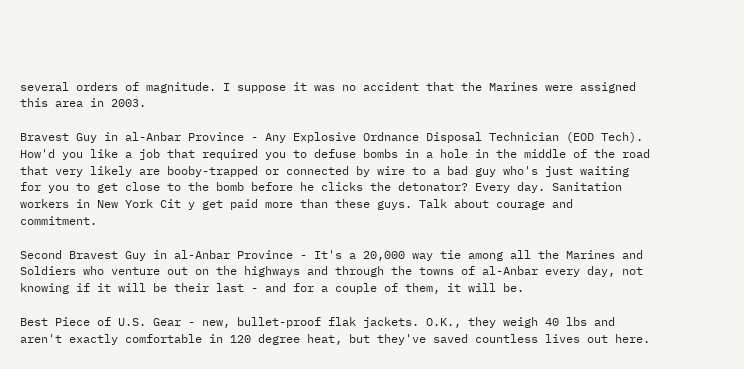several orders of magnitude. I suppose it was no accident that the Marines were assigned this area in 2003.

Bravest Guy in al-Anbar Province - Any Explosive Ordnance Disposal Technician (EOD Tech). How'd you like a job that required you to defuse bombs in a hole in the middle of the road that very likely are booby-trapped or connected by wire to a bad guy who's just waiting for you to get close to the bomb before he clicks the detonator? Every day. Sanitation workers in New York Cit y get paid more than these guys. Talk about courage and commitment.

Second Bravest Guy in al-Anbar Province - It's a 20,000 way tie among all the Marines and Soldiers who venture out on the highways and through the towns of al-Anbar every day, not knowing if it will be their last - and for a couple of them, it will be.

Best Piece of U.S. Gear - new, bullet-proof flak jackets. O.K., they weigh 40 lbs and aren't exactly comfortable in 120 degree heat, but they've saved countless lives out here.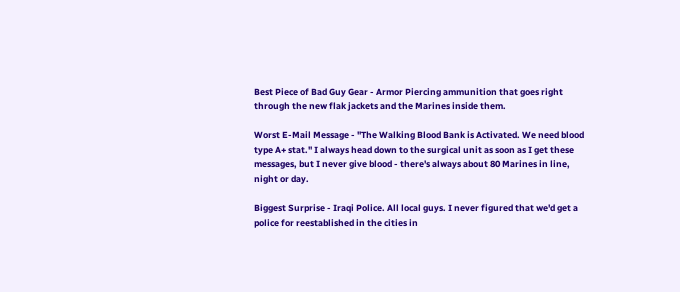Best Piece of Bad Guy Gear - Armor Piercing ammunition that goes right through the new flak jackets and the Marines inside them.

Worst E-Mail Message - "The Walking Blood Bank is Activated. We need blood type A+ stat." I always head down to the surgical unit as soon as I get these messages, but I never give blood - there's always about 80 Marines in line, night or day.

Biggest Surprise - Iraqi Police. All local guys. I never figured that we'd get a police for reestablished in the cities in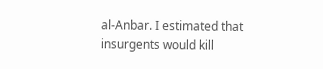al-Anbar. I estimated that insurgents would kill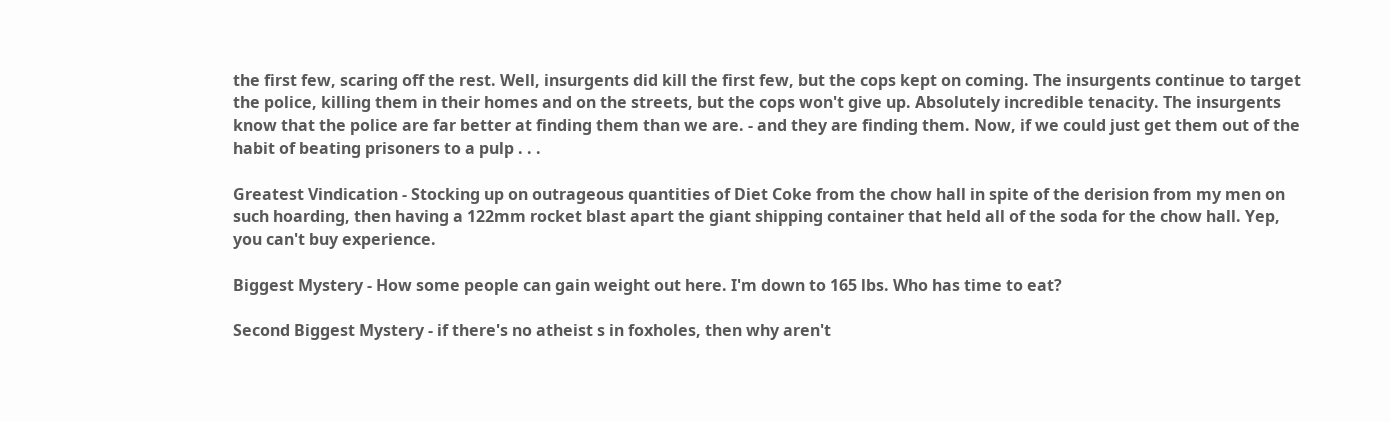the first few, scaring off the rest. Well, insurgents did kill the first few, but the cops kept on coming. The insurgents continue to target the police, killing them in their homes and on the streets, but the cops won't give up. Absolutely incredible tenacity. The insurgents know that the police are far better at finding them than we are. - and they are finding them. Now, if we could just get them out of the habit of beating prisoners to a pulp . . .

Greatest Vindication - Stocking up on outrageous quantities of Diet Coke from the chow hall in spite of the derision from my men on such hoarding, then having a 122mm rocket blast apart the giant shipping container that held all of the soda for the chow hall. Yep, you can't buy experience.

Biggest Mystery - How some people can gain weight out here. I'm down to 165 lbs. Who has time to eat?

Second Biggest Mystery - if there's no atheist s in foxholes, then why aren't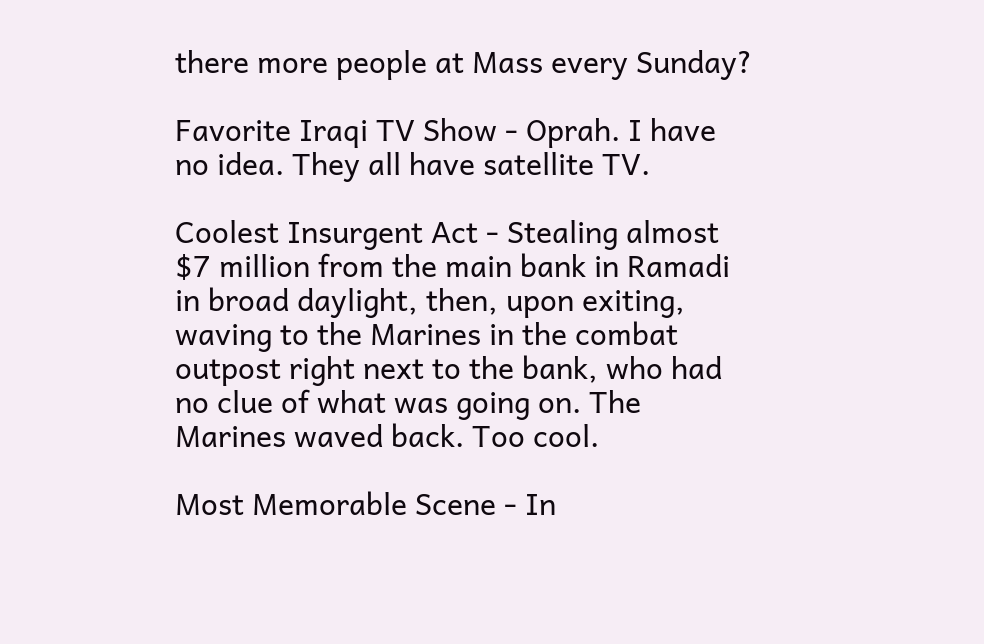there more people at Mass every Sunday?

Favorite Iraqi TV Show - Oprah. I have no idea. They all have satellite TV.

Coolest Insurgent Act - Stealing almost $7 million from the main bank in Ramadi in broad daylight, then, upon exiting, waving to the Marines in the combat outpost right next to the bank, who had no clue of what was going on. The Marines waved back. Too cool.

Most Memorable Scene - In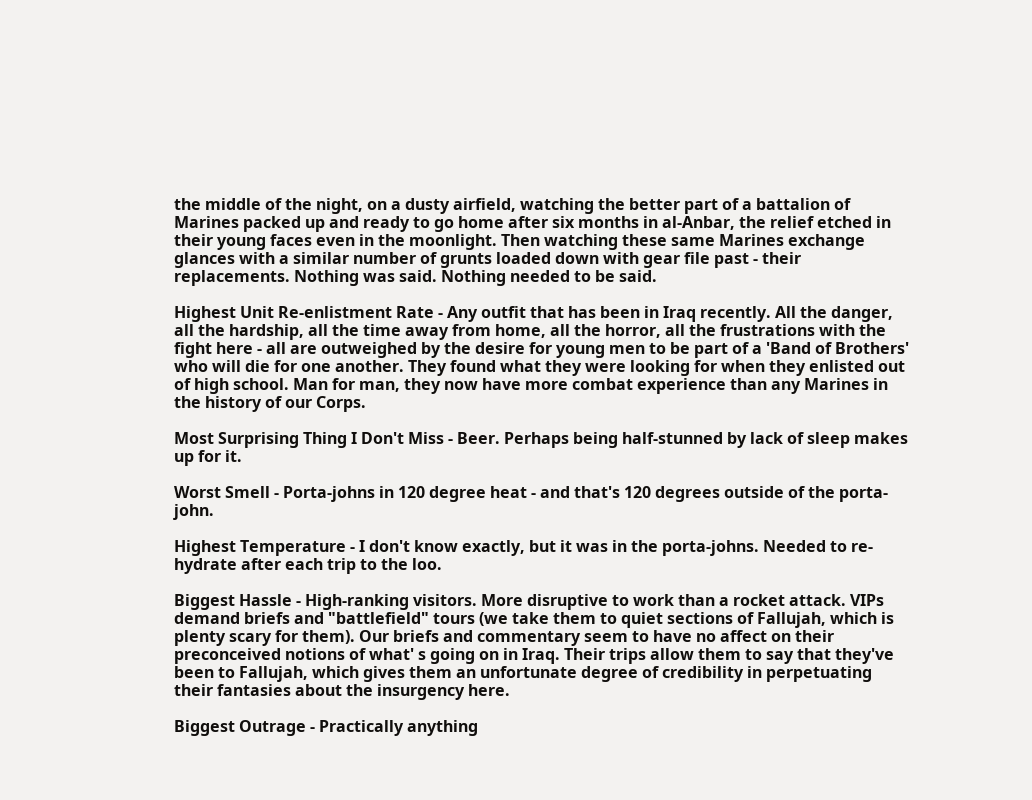the middle of the night, on a dusty airfield, watching the better part of a battalion of Marines packed up and ready to go home after six months in al-Anbar, the relief etched in their young faces even in the moonlight. Then watching these same Marines exchange glances with a similar number of grunts loaded down with gear file past - their replacements. Nothing was said. Nothing needed to be said.

Highest Unit Re-enlistment Rate - Any outfit that has been in Iraq recently. All the danger, all the hardship, all the time away from home, all the horror, all the frustrations with the fight here - all are outweighed by the desire for young men to be part of a 'Band of Brothers' who will die for one another. They found what they were looking for when they enlisted out of high school. Man for man, they now have more combat experience than any Marines in the history of our Corps.

Most Surprising Thing I Don't Miss - Beer. Perhaps being half-stunned by lack of sleep makes up for it.

Worst Smell - Porta-johns in 120 degree heat - and that's 120 degrees outside of the porta-john.

Highest Temperature - I don't know exactly, but it was in the porta-johns. Needed to re-hydrate after each trip to the loo.

Biggest Hassle - High-ranking visitors. More disruptive to work than a rocket attack. VIPs demand briefs and "battlefield" tours (we take them to quiet sections of Fallujah, which is plenty scary for them). Our briefs and commentary seem to have no affect on their preconceived notions of what' s going on in Iraq. Their trips allow them to say that they've been to Fallujah, which gives them an unfortunate degree of credibility in perpetuating their fantasies about the insurgency here.

Biggest Outrage - Practically anything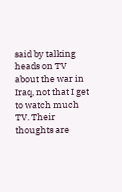said by talking heads on TV about the war in Iraq, not that I get to watch much TV. Their thoughts are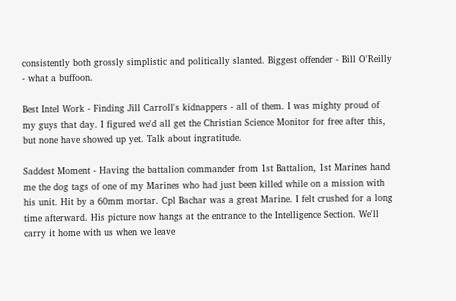consistently both grossly simplistic and politically slanted. Biggest offender - Bill O'Reilly - what a buffoon.

Best Intel Work - Finding Jill Carroll's kidnappers - all of them. I was mighty proud of my guys that day. I figured we'd all get the Christian Science Monitor for free after this, but none have showed up yet. Talk about ingratitude.

Saddest Moment - Having the battalion commander from 1st Battalion, 1st Marines hand me the dog tags of one of my Marines who had just been killed while on a mission with his unit. Hit by a 60mm mortar. Cpl Bachar was a great Marine. I felt crushed for a long time afterward. His picture now hangs at the entrance to the Intelligence Section. We'll carry it home with us when we leave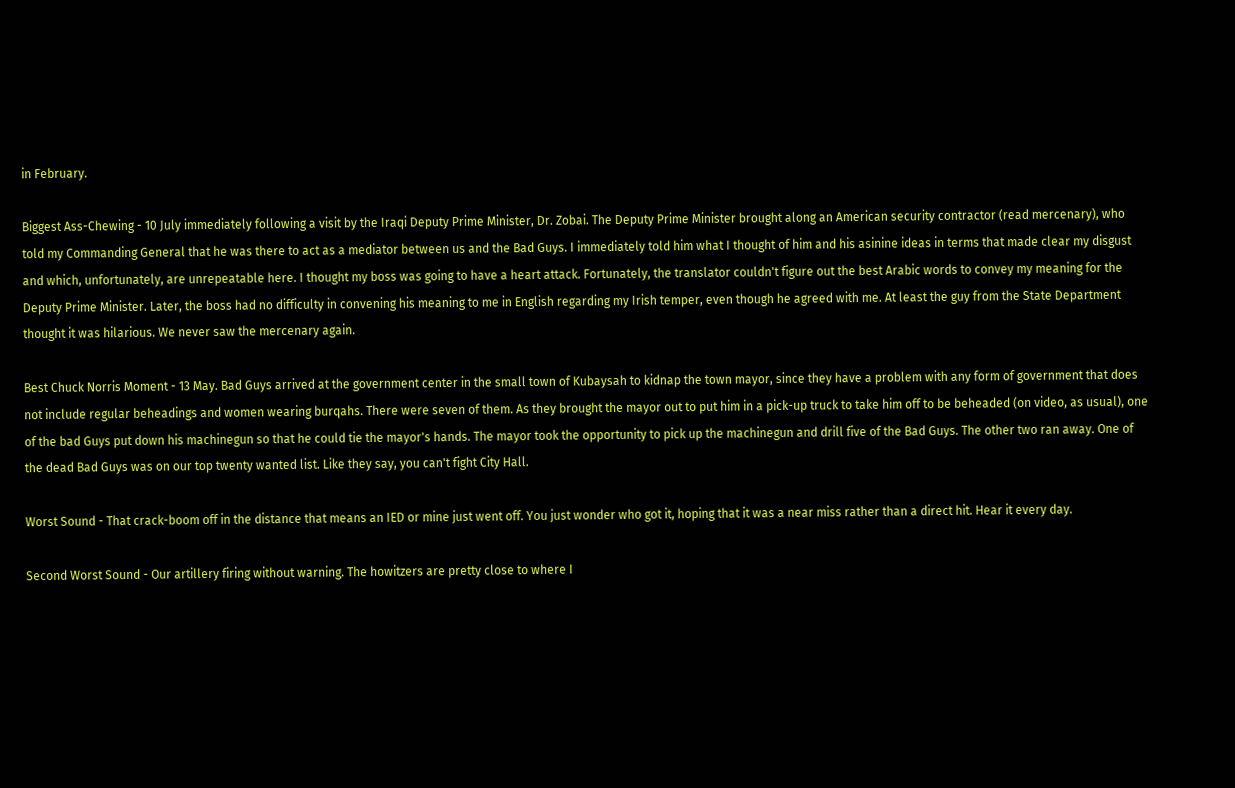in February.

Biggest Ass-Chewing - 10 July immediately following a visit by the Iraqi Deputy Prime Minister, Dr. Zobai. The Deputy Prime Minister brought along an American security contractor (read mercenary), who told my Commanding General that he was there to act as a mediator between us and the Bad Guys. I immediately told him what I thought of him and his asinine ideas in terms that made clear my disgust and which, unfortunately, are unrepeatable here. I thought my boss was going to have a heart attack. Fortunately, the translator couldn't figure out the best Arabic words to convey my meaning for the Deputy Prime Minister. Later, the boss had no difficulty in convening his meaning to me in English regarding my Irish temper, even though he agreed with me. At least the guy from the State Department thought it was hilarious. We never saw the mercenary again.

Best Chuck Norris Moment - 13 May. Bad Guys arrived at the government center in the small town of Kubaysah to kidnap the town mayor, since they have a problem with any form of government that does not include regular beheadings and women wearing burqahs. There were seven of them. As they brought the mayor out to put him in a pick-up truck to take him off to be beheaded (on video, as usual), one of the bad Guys put down his machinegun so that he could tie the mayor's hands. The mayor took the opportunity to pick up the machinegun and drill five of the Bad Guys. The other two ran away. One of the dead Bad Guys was on our top twenty wanted list. Like they say, you can't fight City Hall.

Worst Sound - That crack-boom off in the distance that means an IED or mine just went off. You just wonder who got it, hoping that it was a near miss rather than a direct hit. Hear it every day.

Second Worst Sound - Our artillery firing without warning. The howitzers are pretty close to where I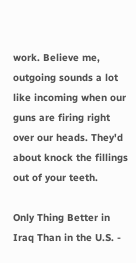work. Believe me, outgoing sounds a lot like incoming when our guns are firing right over our heads. They'd about knock the fillings out of your teeth.

Only Thing Better in Iraq Than in the U.S. -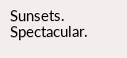Sunsets. Spectacular.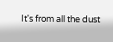It's from all the dust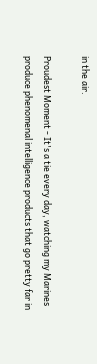in the air.

Proudest Moment - It's a tie every day, watching my Marines produce phenomenal intelligence products that go pretty far in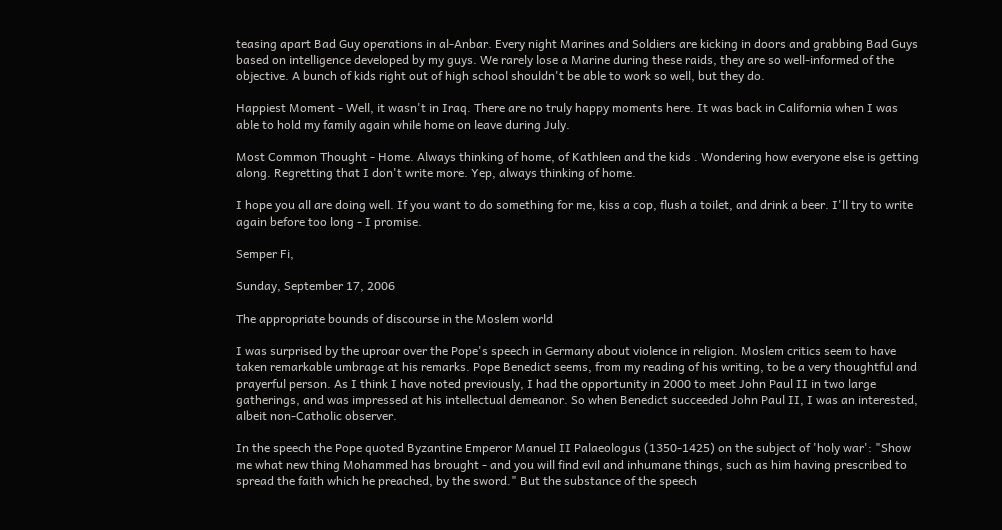teasing apart Bad Guy operations in al-Anbar. Every night Marines and Soldiers are kicking in doors and grabbing Bad Guys based on intelligence developed by my guys. We rarely lose a Marine during these raids, they are so well-informed of the objective. A bunch of kids right out of high school shouldn't be able to work so well, but they do.

Happiest Moment - Well, it wasn't in Iraq. There are no truly happy moments here. It was back in California when I was able to hold my family again while home on leave during July.

Most Common Thought - Home. Always thinking of home, of Kathleen and the kids . Wondering how everyone else is getting along. Regretting that I don't write more. Yep, always thinking of home.

I hope you all are doing well. If you want to do something for me, kiss a cop, flush a toilet, and drink a beer. I'll try to write again before too long - I promise.

Semper Fi,

Sunday, September 17, 2006

The appropriate bounds of discourse in the Moslem world

I was surprised by the uproar over the Pope's speech in Germany about violence in religion. Moslem critics seem to have taken remarkable umbrage at his remarks. Pope Benedict seems, from my reading of his writing, to be a very thoughtful and prayerful person. As I think I have noted previously, I had the opportunity in 2000 to meet John Paul II in two large gatherings, and was impressed at his intellectual demeanor. So when Benedict succeeded John Paul II, I was an interested, albeit non-Catholic observer.

In the speech the Pope quoted Byzantine Emperor Manuel II Palaeologus (1350-1425) on the subject of 'holy war': "Show me what new thing Mohammed has brought - and you will find evil and inhumane things, such as him having prescribed to spread the faith which he preached, by the sword." But the substance of the speech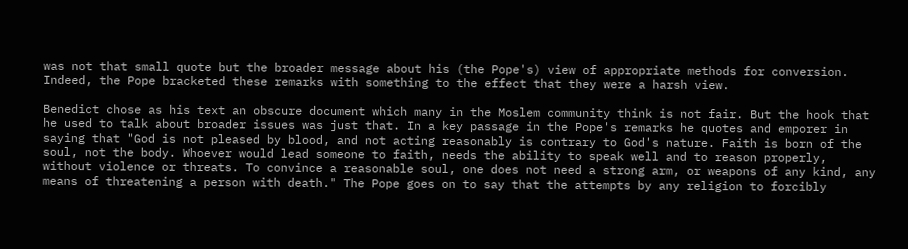was not that small quote but the broader message about his (the Pope's) view of appropriate methods for conversion. Indeed, the Pope bracketed these remarks with something to the effect that they were a harsh view.

Benedict chose as his text an obscure document which many in the Moslem community think is not fair. But the hook that he used to talk about broader issues was just that. In a key passage in the Pope's remarks he quotes and emporer in saying that "God is not pleased by blood, and not acting reasonably is contrary to God's nature. Faith is born of the soul, not the body. Whoever would lead someone to faith, needs the ability to speak well and to reason properly, without violence or threats. To convince a reasonable soul, one does not need a strong arm, or weapons of any kind, any means of threatening a person with death." The Pope goes on to say that the attempts by any religion to forcibly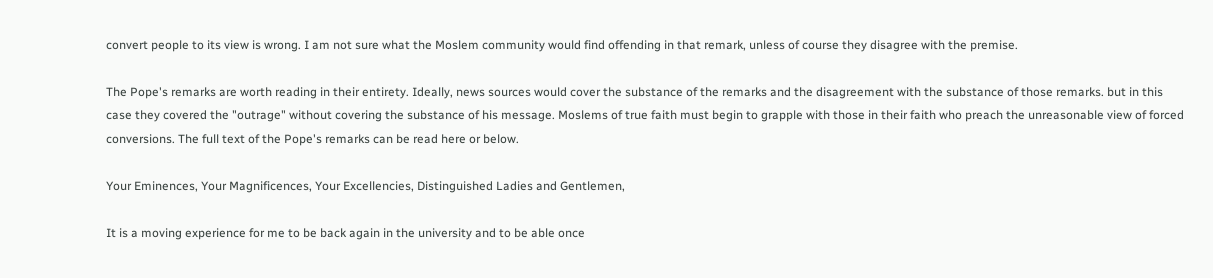convert people to its view is wrong. I am not sure what the Moslem community would find offending in that remark, unless of course they disagree with the premise.

The Pope's remarks are worth reading in their entirety. Ideally, news sources would cover the substance of the remarks and the disagreement with the substance of those remarks. but in this case they covered the "outrage" without covering the substance of his message. Moslems of true faith must begin to grapple with those in their faith who preach the unreasonable view of forced conversions. The full text of the Pope's remarks can be read here or below.

Your Eminences, Your Magnificences, Your Excellencies, Distinguished Ladies and Gentlemen,

It is a moving experience for me to be back again in the university and to be able once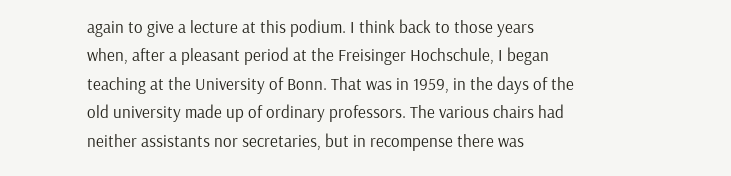again to give a lecture at this podium. I think back to those years when, after a pleasant period at the Freisinger Hochschule, I began teaching at the University of Bonn. That was in 1959, in the days of the old university made up of ordinary professors. The various chairs had neither assistants nor secretaries, but in recompense there was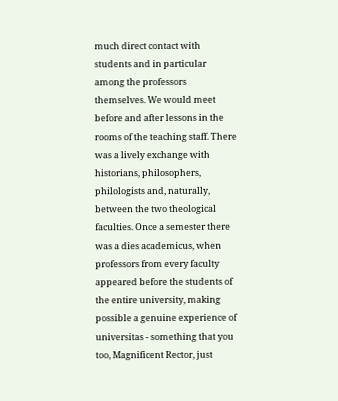much direct contact with students and in particular among the professors themselves. We would meet before and after lessons in the rooms of the teaching staff. There was a lively exchange with historians, philosophers, philologists and, naturally, between the two theological faculties. Once a semester there was a dies academicus, when professors from every faculty appeared before the students of the entire university, making possible a genuine experience of universitas - something that you too, Magnificent Rector, just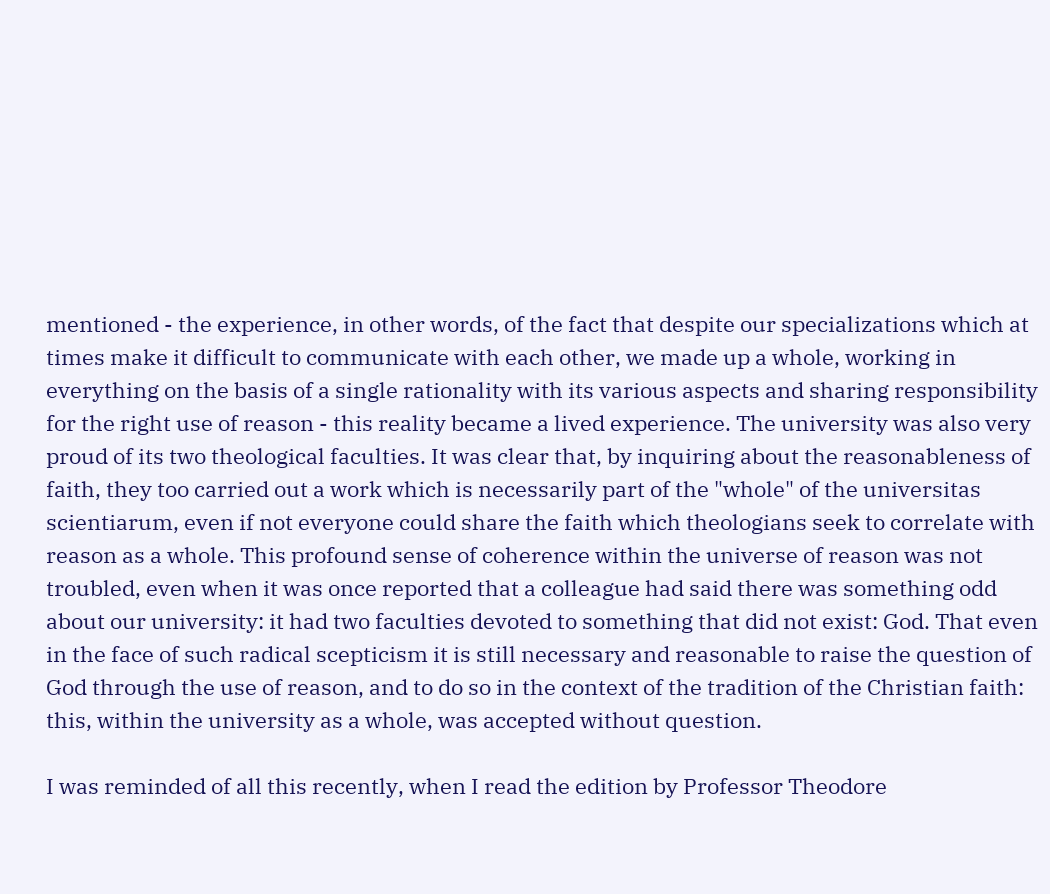mentioned - the experience, in other words, of the fact that despite our specializations which at times make it difficult to communicate with each other, we made up a whole, working in everything on the basis of a single rationality with its various aspects and sharing responsibility for the right use of reason - this reality became a lived experience. The university was also very proud of its two theological faculties. It was clear that, by inquiring about the reasonableness of faith, they too carried out a work which is necessarily part of the "whole" of the universitas scientiarum, even if not everyone could share the faith which theologians seek to correlate with reason as a whole. This profound sense of coherence within the universe of reason was not troubled, even when it was once reported that a colleague had said there was something odd about our university: it had two faculties devoted to something that did not exist: God. That even in the face of such radical scepticism it is still necessary and reasonable to raise the question of God through the use of reason, and to do so in the context of the tradition of the Christian faith: this, within the university as a whole, was accepted without question.

I was reminded of all this recently, when I read the edition by Professor Theodore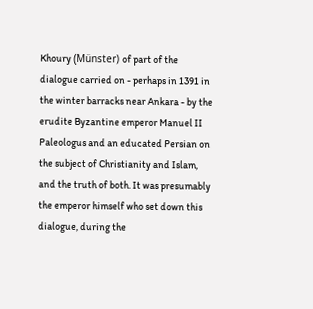Khoury (Münster) of part of the dialogue carried on - perhaps in 1391 in the winter barracks near Ankara - by the erudite Byzantine emperor Manuel II Paleologus and an educated Persian on the subject of Christianity and Islam, and the truth of both. It was presumably the emperor himself who set down this dialogue, during the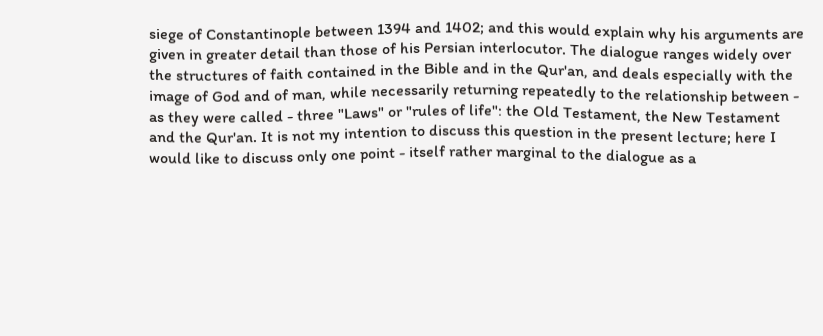siege of Constantinople between 1394 and 1402; and this would explain why his arguments are given in greater detail than those of his Persian interlocutor. The dialogue ranges widely over the structures of faith contained in the Bible and in the Qur'an, and deals especially with the image of God and of man, while necessarily returning repeatedly to the relationship between - as they were called - three "Laws" or "rules of life": the Old Testament, the New Testament and the Qur'an. It is not my intention to discuss this question in the present lecture; here I would like to discuss only one point - itself rather marginal to the dialogue as a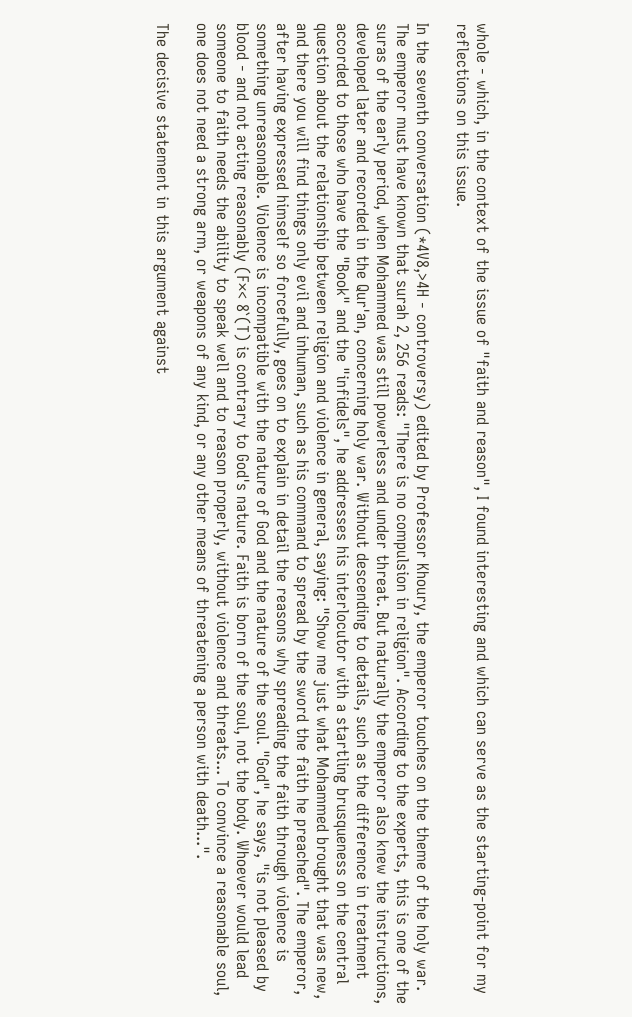whole - which, in the context of the issue of "faith and reason", I found interesting and which can serve as the starting-point for my reflections on this issue.

In the seventh conversation (*4V8,>4H - controversy) edited by Professor Khoury, the emperor touches on the theme of the holy war. The emperor must have known that surah 2, 256 reads: "There is no compulsion in religion". According to the experts, this is one of the suras of the early period, when Mohammed was still powerless and under threat. But naturally the emperor also knew the instructions, developed later and recorded in the Qur'an, concerning holy war. Without descending to details, such as the difference in treatment accorded to those who have the "Book" and the "infidels", he addresses his interlocutor with a startling brusqueness on the central question about the relationship between religion and violence in general, saying: "Show me just what Mohammed brought that was new, and there you will find things only evil and inhuman, such as his command to spread by the sword the faith he preached". The emperor, after having expressed himself so forcefully, goes on to explain in detail the reasons why spreading the faith through violence is something unreasonable. Violence is incompatible with the nature of God and the nature of the soul. "God", he says, "is not pleased by blood - and not acting reasonably (F×< 8`(T) is contrary to God's nature. Faith is born of the soul, not the body. Whoever would lead someone to faith needs the ability to speak well and to reason properly, without violence and threats... To convince a reasonable soul, one does not need a strong arm, or weapons of any kind, or any other means of threatening a person with death...".

The decisive statement in this argument against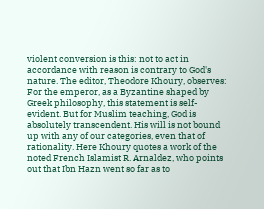violent conversion is this: not to act in accordance with reason is contrary to God's nature. The editor, Theodore Khoury, observes: For the emperor, as a Byzantine shaped by Greek philosophy, this statement is self-evident. But for Muslim teaching, God is absolutely transcendent. His will is not bound up with any of our categories, even that of rationality. Here Khoury quotes a work of the noted French Islamist R. Arnaldez, who points out that Ibn Hazn went so far as to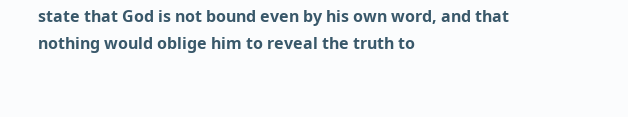state that God is not bound even by his own word, and that nothing would oblige him to reveal the truth to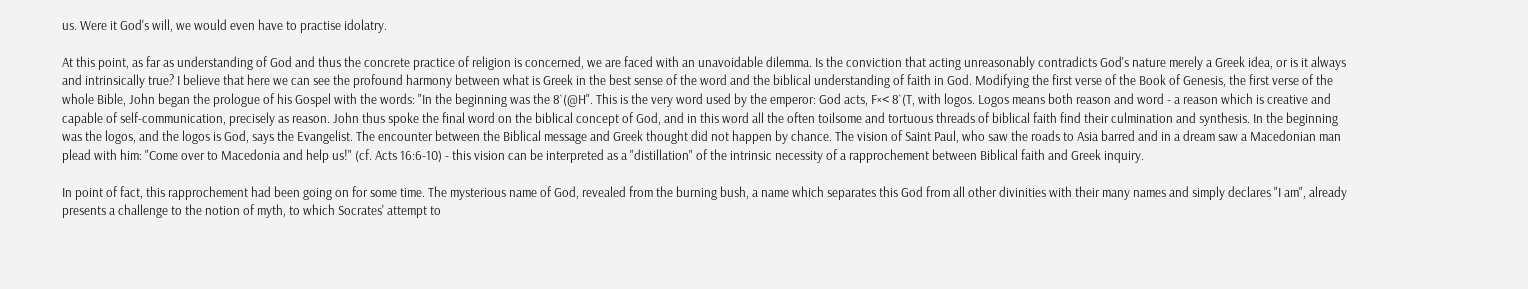us. Were it God's will, we would even have to practise idolatry.

At this point, as far as understanding of God and thus the concrete practice of religion is concerned, we are faced with an unavoidable dilemma. Is the conviction that acting unreasonably contradicts God's nature merely a Greek idea, or is it always and intrinsically true? I believe that here we can see the profound harmony between what is Greek in the best sense of the word and the biblical understanding of faith in God. Modifying the first verse of the Book of Genesis, the first verse of the whole Bible, John began the prologue of his Gospel with the words: "In the beginning was the 8`(@H". This is the very word used by the emperor: God acts, F×< 8`(T, with logos. Logos means both reason and word - a reason which is creative and capable of self-communication, precisely as reason. John thus spoke the final word on the biblical concept of God, and in this word all the often toilsome and tortuous threads of biblical faith find their culmination and synthesis. In the beginning was the logos, and the logos is God, says the Evangelist. The encounter between the Biblical message and Greek thought did not happen by chance. The vision of Saint Paul, who saw the roads to Asia barred and in a dream saw a Macedonian man plead with him: "Come over to Macedonia and help us!" (cf. Acts 16:6-10) - this vision can be interpreted as a "distillation" of the intrinsic necessity of a rapprochement between Biblical faith and Greek inquiry.

In point of fact, this rapprochement had been going on for some time. The mysterious name of God, revealed from the burning bush, a name which separates this God from all other divinities with their many names and simply declares "I am", already presents a challenge to the notion of myth, to which Socrates' attempt to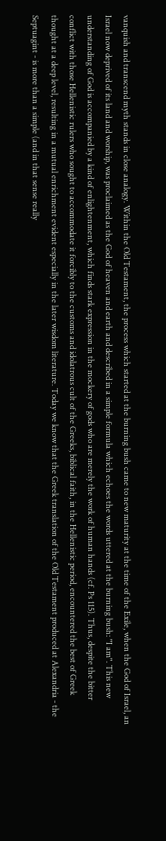vanquish and transcend myth stands in close analogy. Within the Old Testament, the process which started at the burning bush came to new maturity at the time of the Exile, when the God of Israel, an Israel now deprived of its land and worship, was proclaimed as the God of heaven and earth and described in a simple formula which echoes the words uttered at the burning bush: "I am". This new understanding of God is accompanied by a kind of enlightenment, which finds stark expression in the mockery of gods who are merely the work of human hands (cf. Ps 115). Thus, despite the bitter conflict with those Hellenistic rulers who sought to accommodate it forcibly to the customs and idolatrous cult of the Greeks, biblical faith, in the Hellenistic period, encountered the best of Greek thought at a deep level, resulting in a mutual enrichment evident especially in the later wisdom literature. Today we know that the Greek translation of the Old Testament produced at Alexandria - the Septuagint - is more than a simple (and in that sense really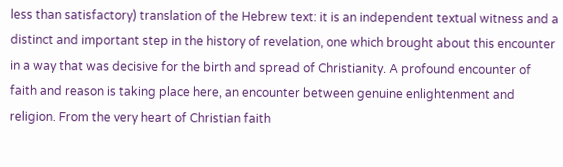less than satisfactory) translation of the Hebrew text: it is an independent textual witness and a distinct and important step in the history of revelation, one which brought about this encounter in a way that was decisive for the birth and spread of Christianity. A profound encounter of faith and reason is taking place here, an encounter between genuine enlightenment and religion. From the very heart of Christian faith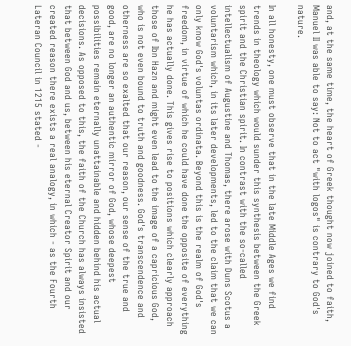and, at the same time, the heart of Greek thought now joined to faith, Manuel II was able to say: Not to act "with logos" is contrary to God's nature.

In all honesty, one must observe that in the late Middle Ages we find trends in theology which would sunder this synthesis between the Greek spirit and the Christian spirit. In contrast with the so-called intellectualism of Augustine and Thomas, there arose with Duns Scotus a voluntarism which, in its later developments, led to the claim that we can only know God's voluntas ordinata. Beyond this is the realm of God's freedom, in virtue of which he could have done the opposite of everything he has actually done. This gives rise to positions which clearly approach those of Ibn Hazn and might even lead to the image of a capricious God, who is not even bound to truth and goodness. God's transcendence and otherness are so exalted that our reason, our sense of the true and good, are no longer an authentic mirror of God, whose deepest possibilities remain eternally unattainable and hidden behind his actual decisions. As opposed to this, the faith of the Church has always insisted that between God and us, between his eternal Creator Spirit and our created reason there exists a real analogy, in which - as the Fourth Lateran Council in 1215 stated -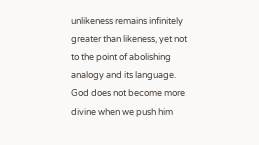unlikeness remains infinitely greater than likeness, yet not to the point of abolishing analogy and its language. God does not become more divine when we push him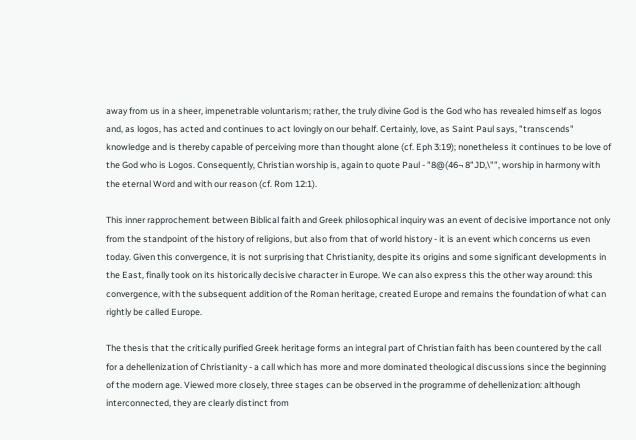away from us in a sheer, impenetrable voluntarism; rather, the truly divine God is the God who has revealed himself as logos and, as logos, has acted and continues to act lovingly on our behalf. Certainly, love, as Saint Paul says, "transcends" knowledge and is thereby capable of perceiving more than thought alone (cf. Eph 3:19); nonetheless it continues to be love of the God who is Logos. Consequently, Christian worship is, again to quote Paul - "8@(46¬ 8"JD,\"", worship in harmony with the eternal Word and with our reason (cf. Rom 12:1).

This inner rapprochement between Biblical faith and Greek philosophical inquiry was an event of decisive importance not only from the standpoint of the history of religions, but also from that of world history - it is an event which concerns us even today. Given this convergence, it is not surprising that Christianity, despite its origins and some significant developments in the East, finally took on its historically decisive character in Europe. We can also express this the other way around: this convergence, with the subsequent addition of the Roman heritage, created Europe and remains the foundation of what can rightly be called Europe.

The thesis that the critically purified Greek heritage forms an integral part of Christian faith has been countered by the call for a dehellenization of Christianity - a call which has more and more dominated theological discussions since the beginning of the modern age. Viewed more closely, three stages can be observed in the programme of dehellenization: although interconnected, they are clearly distinct from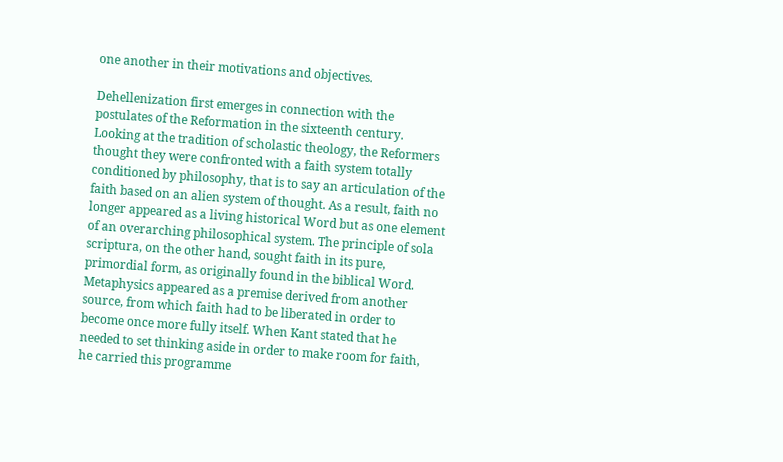one another in their motivations and objectives.

Dehellenization first emerges in connection with the postulates of the Reformation in the sixteenth century. Looking at the tradition of scholastic theology, the Reformers thought they were confronted with a faith system totally conditioned by philosophy, that is to say an articulation of the faith based on an alien system of thought. As a result, faith no longer appeared as a living historical Word but as one element of an overarching philosophical system. The principle of sola scriptura, on the other hand, sought faith in its pure, primordial form, as originally found in the biblical Word. Metaphysics appeared as a premise derived from another source, from which faith had to be liberated in order to become once more fully itself. When Kant stated that he needed to set thinking aside in order to make room for faith, he carried this programme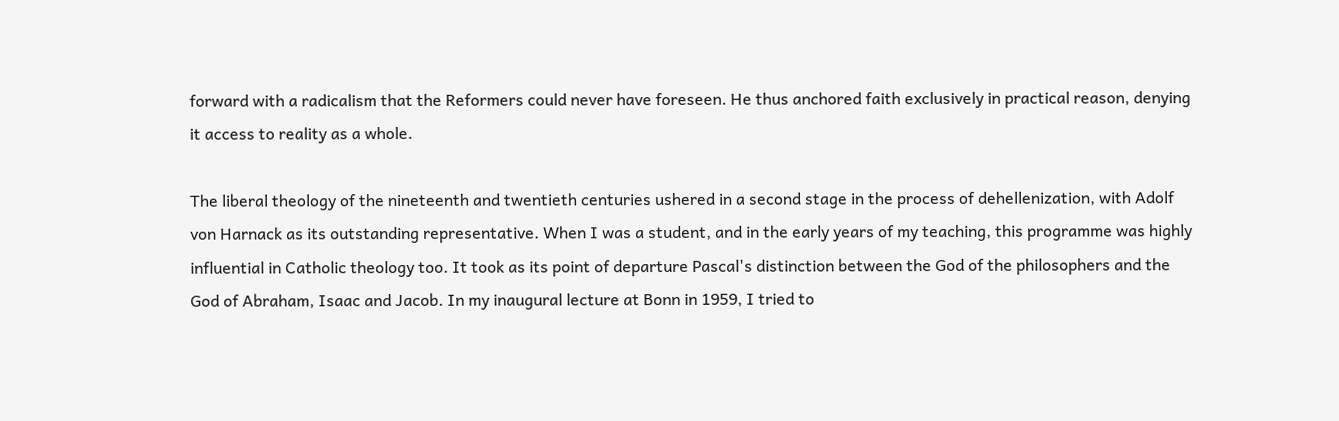forward with a radicalism that the Reformers could never have foreseen. He thus anchored faith exclusively in practical reason, denying it access to reality as a whole.

The liberal theology of the nineteenth and twentieth centuries ushered in a second stage in the process of dehellenization, with Adolf von Harnack as its outstanding representative. When I was a student, and in the early years of my teaching, this programme was highly influential in Catholic theology too. It took as its point of departure Pascal's distinction between the God of the philosophers and the God of Abraham, Isaac and Jacob. In my inaugural lecture at Bonn in 1959, I tried to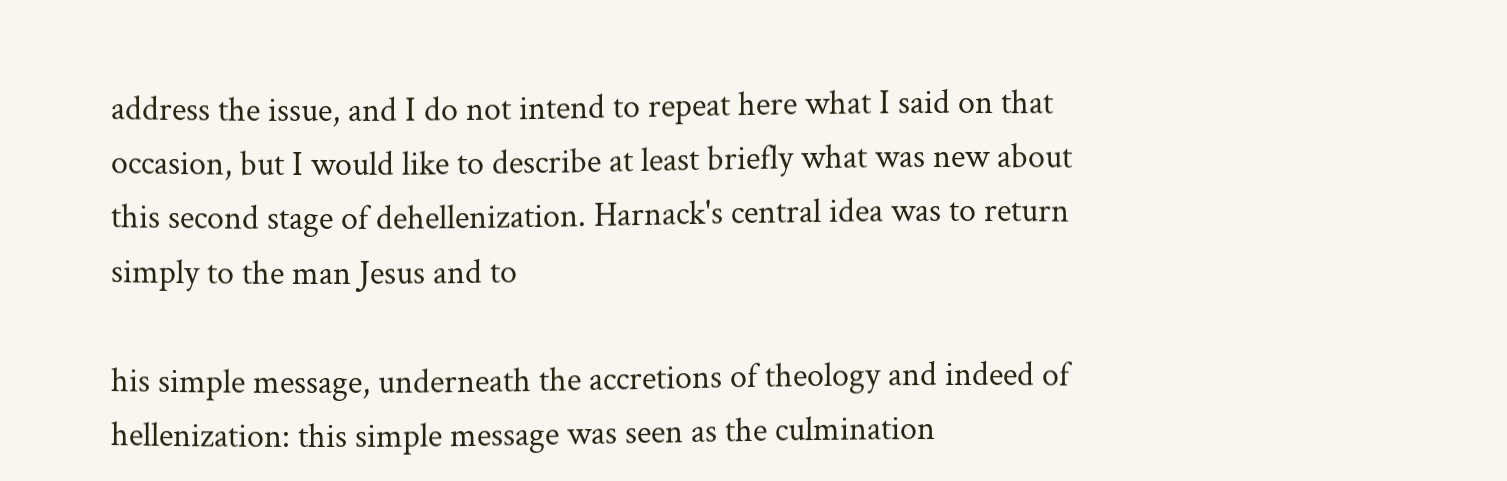address the issue, and I do not intend to repeat here what I said on that occasion, but I would like to describe at least briefly what was new about this second stage of dehellenization. Harnack's central idea was to return simply to the man Jesus and to

his simple message, underneath the accretions of theology and indeed of hellenization: this simple message was seen as the culmination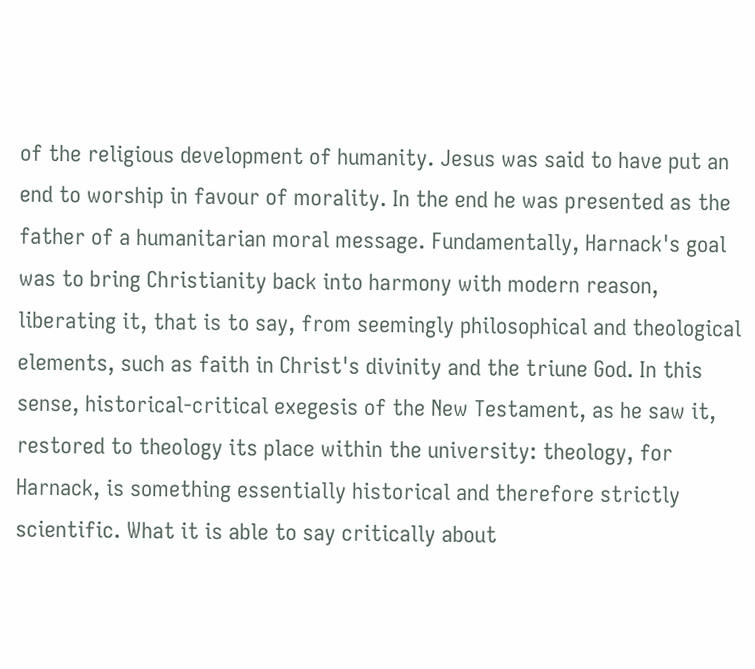of the religious development of humanity. Jesus was said to have put an end to worship in favour of morality. In the end he was presented as the father of a humanitarian moral message. Fundamentally, Harnack's goal was to bring Christianity back into harmony with modern reason, liberating it, that is to say, from seemingly philosophical and theological elements, such as faith in Christ's divinity and the triune God. In this sense, historical-critical exegesis of the New Testament, as he saw it, restored to theology its place within the university: theology, for Harnack, is something essentially historical and therefore strictly scientific. What it is able to say critically about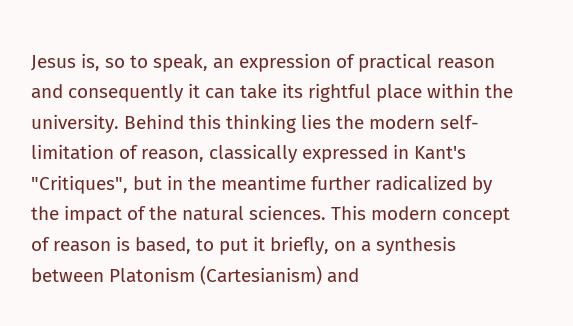Jesus is, so to speak, an expression of practical reason and consequently it can take its rightful place within the university. Behind this thinking lies the modern self-limitation of reason, classically expressed in Kant's "Critiques", but in the meantime further radicalized by the impact of the natural sciences. This modern concept of reason is based, to put it briefly, on a synthesis between Platonism (Cartesianism) and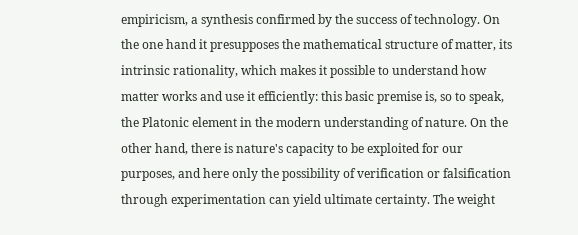empiricism, a synthesis confirmed by the success of technology. On the one hand it presupposes the mathematical structure of matter, its intrinsic rationality, which makes it possible to understand how matter works and use it efficiently: this basic premise is, so to speak, the Platonic element in the modern understanding of nature. On the other hand, there is nature's capacity to be exploited for our purposes, and here only the possibility of verification or falsification through experimentation can yield ultimate certainty. The weight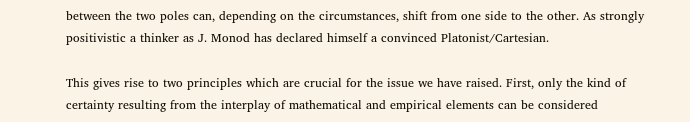between the two poles can, depending on the circumstances, shift from one side to the other. As strongly positivistic a thinker as J. Monod has declared himself a convinced Platonist/Cartesian.

This gives rise to two principles which are crucial for the issue we have raised. First, only the kind of certainty resulting from the interplay of mathematical and empirical elements can be considered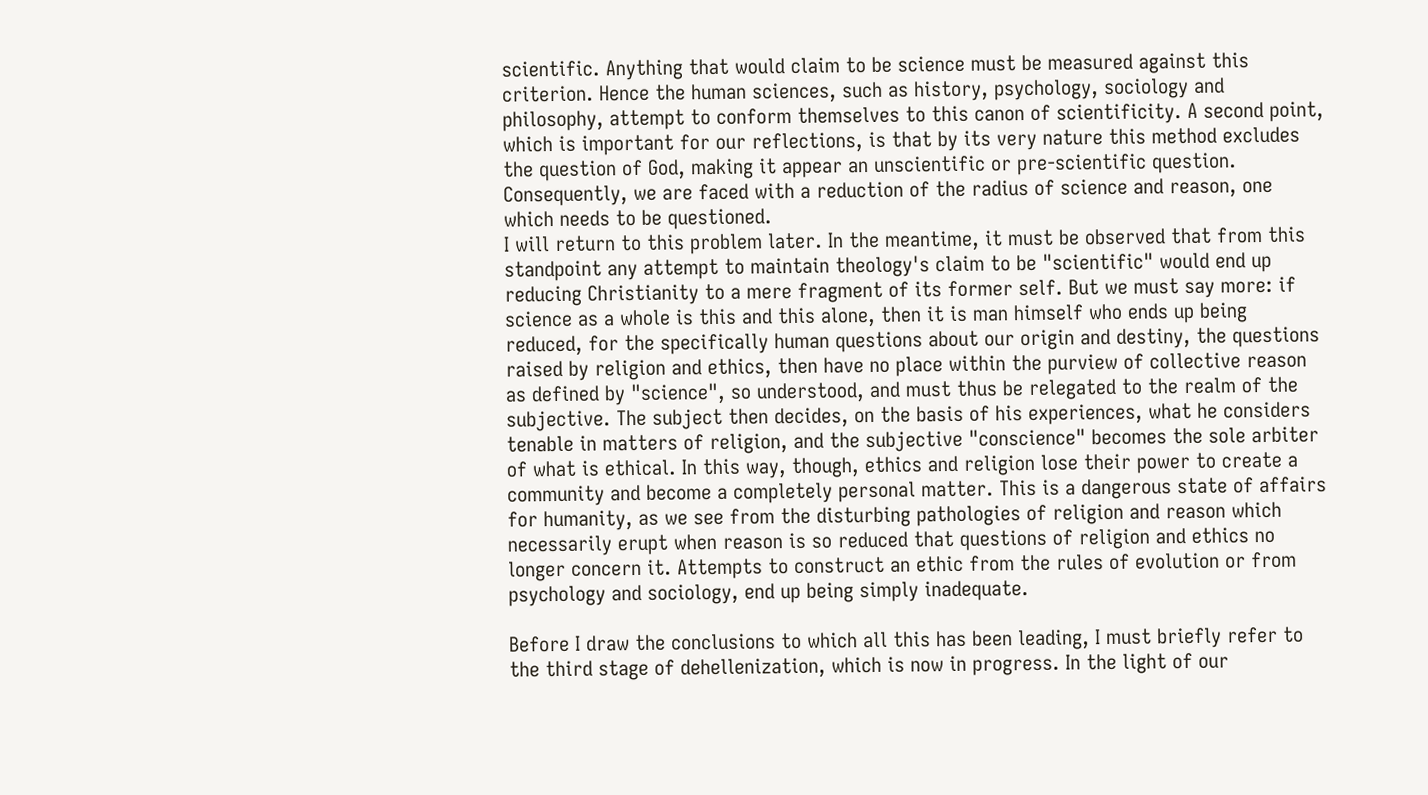scientific. Anything that would claim to be science must be measured against this criterion. Hence the human sciences, such as history, psychology, sociology and philosophy, attempt to conform themselves to this canon of scientificity. A second point, which is important for our reflections, is that by its very nature this method excludes the question of God, making it appear an unscientific or pre-scientific question. Consequently, we are faced with a reduction of the radius of science and reason, one which needs to be questioned.
I will return to this problem later. In the meantime, it must be observed that from this standpoint any attempt to maintain theology's claim to be "scientific" would end up reducing Christianity to a mere fragment of its former self. But we must say more: if science as a whole is this and this alone, then it is man himself who ends up being reduced, for the specifically human questions about our origin and destiny, the questions raised by religion and ethics, then have no place within the purview of collective reason as defined by "science", so understood, and must thus be relegated to the realm of the subjective. The subject then decides, on the basis of his experiences, what he considers tenable in matters of religion, and the subjective "conscience" becomes the sole arbiter of what is ethical. In this way, though, ethics and religion lose their power to create a community and become a completely personal matter. This is a dangerous state of affairs for humanity, as we see from the disturbing pathologies of religion and reason which necessarily erupt when reason is so reduced that questions of religion and ethics no longer concern it. Attempts to construct an ethic from the rules of evolution or from psychology and sociology, end up being simply inadequate.

Before I draw the conclusions to which all this has been leading, I must briefly refer to the third stage of dehellenization, which is now in progress. In the light of our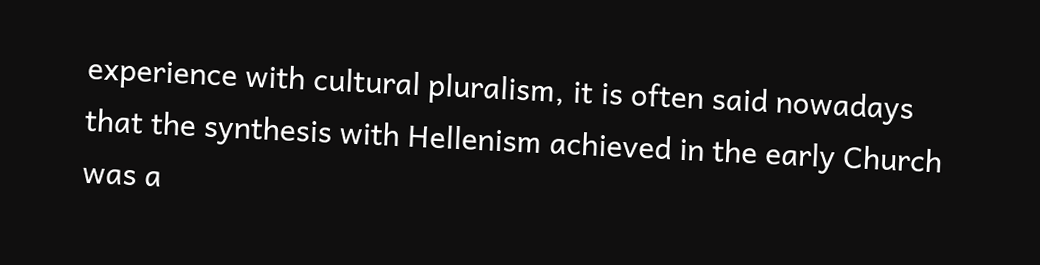experience with cultural pluralism, it is often said nowadays that the synthesis with Hellenism achieved in the early Church was a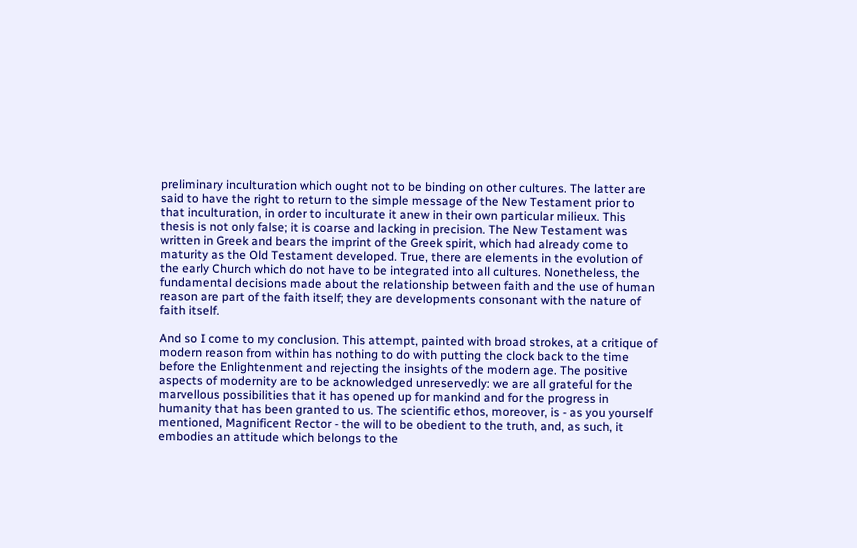preliminary inculturation which ought not to be binding on other cultures. The latter are said to have the right to return to the simple message of the New Testament prior to that inculturation, in order to inculturate it anew in their own particular milieux. This thesis is not only false; it is coarse and lacking in precision. The New Testament was written in Greek and bears the imprint of the Greek spirit, which had already come to maturity as the Old Testament developed. True, there are elements in the evolution of the early Church which do not have to be integrated into all cultures. Nonetheless, the fundamental decisions made about the relationship between faith and the use of human reason are part of the faith itself; they are developments consonant with the nature of faith itself.

And so I come to my conclusion. This attempt, painted with broad strokes, at a critique of modern reason from within has nothing to do with putting the clock back to the time before the Enlightenment and rejecting the insights of the modern age. The positive aspects of modernity are to be acknowledged unreservedly: we are all grateful for the marvellous possibilities that it has opened up for mankind and for the progress in humanity that has been granted to us. The scientific ethos, moreover, is - as you yourself mentioned, Magnificent Rector - the will to be obedient to the truth, and, as such, it embodies an attitude which belongs to the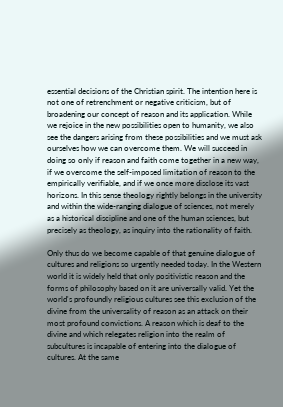essential decisions of the Christian spirit. The intention here is not one of retrenchment or negative criticism, but of broadening our concept of reason and its application. While we rejoice in the new possibilities open to humanity, we also see the dangers arising from these possibilities and we must ask ourselves how we can overcome them. We will succeed in doing so only if reason and faith come together in a new way, if we overcome the self-imposed limitation of reason to the empirically verifiable, and if we once more disclose its vast horizons. In this sense theology rightly belongs in the university and within the wide-ranging dialogue of sciences, not merely as a historical discipline and one of the human sciences, but precisely as theology, as inquiry into the rationality of faith.

Only thus do we become capable of that genuine dialogue of cultures and religions so urgently needed today. In the Western world it is widely held that only positivistic reason and the forms of philosophy based on it are universally valid. Yet the world's profoundly religious cultures see this exclusion of the divine from the universality of reason as an attack on their most profound convictions. A reason which is deaf to the divine and which relegates religion into the realm of subcultures is incapable of entering into the dialogue of cultures. At the same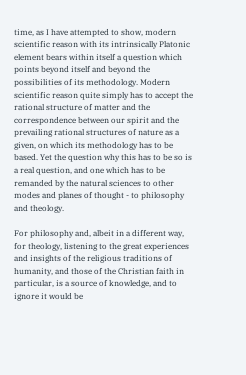time, as I have attempted to show, modern scientific reason with its intrinsically Platonic element bears within itself a question which points beyond itself and beyond the possibilities of its methodology. Modern scientific reason quite simply has to accept the rational structure of matter and the correspondence between our spirit and the prevailing rational structures of nature as a given, on which its methodology has to be based. Yet the question why this has to be so is a real question, and one which has to be remanded by the natural sciences to other modes and planes of thought - to philosophy and theology.

For philosophy and, albeit in a different way, for theology, listening to the great experiences and insights of the religious traditions of humanity, and those of the Christian faith in particular, is a source of knowledge, and to ignore it would be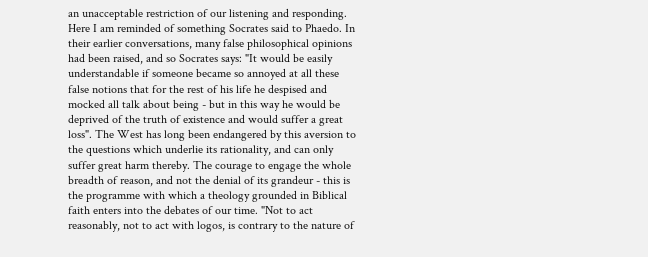an unacceptable restriction of our listening and responding. Here I am reminded of something Socrates said to Phaedo. In their earlier conversations, many false philosophical opinions had been raised, and so Socrates says: "It would be easily understandable if someone became so annoyed at all these false notions that for the rest of his life he despised and mocked all talk about being - but in this way he would be deprived of the truth of existence and would suffer a great loss". The West has long been endangered by this aversion to the questions which underlie its rationality, and can only suffer great harm thereby. The courage to engage the whole breadth of reason, and not the denial of its grandeur - this is the programme with which a theology grounded in Biblical faith enters into the debates of our time. "Not to act reasonably, not to act with logos, is contrary to the nature of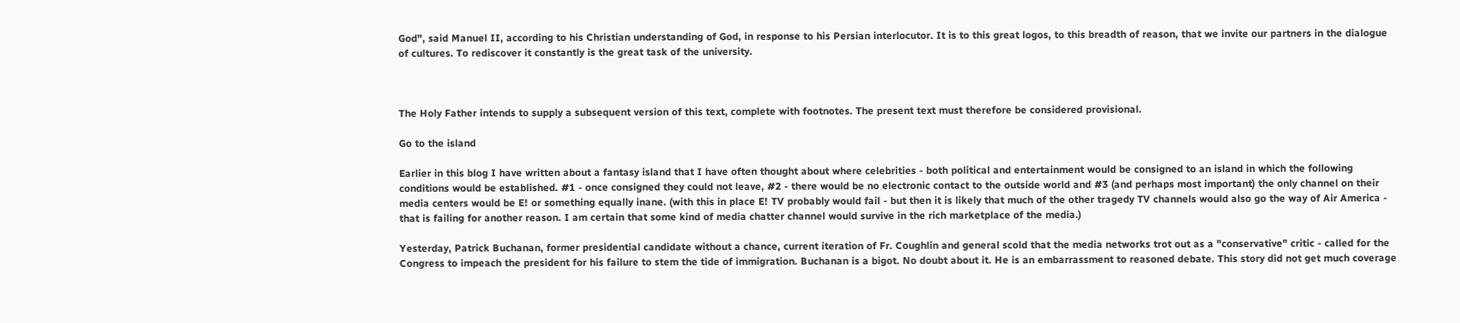God", said Manuel II, according to his Christian understanding of God, in response to his Persian interlocutor. It is to this great logos, to this breadth of reason, that we invite our partners in the dialogue of cultures. To rediscover it constantly is the great task of the university.



The Holy Father intends to supply a subsequent version of this text, complete with footnotes. The present text must therefore be considered provisional.

Go to the island

Earlier in this blog I have written about a fantasy island that I have often thought about where celebrities - both political and entertainment would be consigned to an island in which the following conditions would be established. #1 - once consigned they could not leave, #2 - there would be no electronic contact to the outside world and #3 (and perhaps most important) the only channel on their media centers would be E! or something equally inane. (with this in place E! TV probably would fail - but then it is likely that much of the other tragedy TV channels would also go the way of Air America - that is failing for another reason. I am certain that some kind of media chatter channel would survive in the rich marketplace of the media.)

Yesterday, Patrick Buchanan, former presidential candidate without a chance, current iteration of Fr. Coughlin and general scold that the media networks trot out as a "conservative" critic - called for the Congress to impeach the president for his failure to stem the tide of immigration. Buchanan is a bigot. No doubt about it. He is an embarrassment to reasoned debate. This story did not get much coverage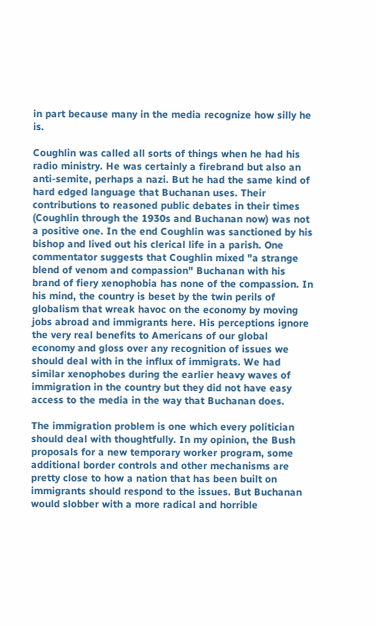in part because many in the media recognize how silly he is.

Coughlin was called all sorts of things when he had his radio ministry. He was certainly a firebrand but also an anti-semite, perhaps a nazi. But he had the same kind of hard edged language that Buchanan uses. Their contributions to reasoned public debates in their times (Coughlin through the 1930s and Buchanan now) was not a positive one. In the end Coughlin was sanctioned by his bishop and lived out his clerical life in a parish. One commentator suggests that Coughlin mixed "a strange blend of venom and compassion" Buchanan with his brand of fiery xenophobia has none of the compassion. In his mind, the country is beset by the twin perils of globalism that wreak havoc on the economy by moving jobs abroad and immigrants here. His perceptions ignore the very real benefits to Americans of our global economy and gloss over any recognition of issues we should deal with in the influx of immigrats. We had similar xenophobes during the earlier heavy waves of immigration in the country but they did not have easy access to the media in the way that Buchanan does.

The immigration problem is one which every politician should deal with thoughtfully. In my opinion, the Bush proposals for a new temporary worker program, some additional border controls and other mechanisms are pretty close to how a nation that has been built on immigrants should respond to the issues. But Buchanan would slobber with a more radical and horrible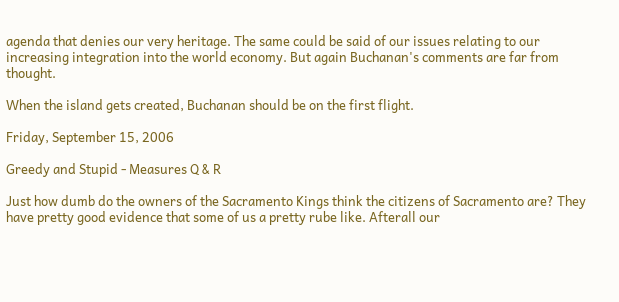agenda that denies our very heritage. The same could be said of our issues relating to our increasing integration into the world economy. But again Buchanan's comments are far from thought.

When the island gets created, Buchanan should be on the first flight.

Friday, September 15, 2006

Greedy and Stupid - Measures Q & R

Just how dumb do the owners of the Sacramento Kings think the citizens of Sacramento are? They have pretty good evidence that some of us a pretty rube like. Afterall our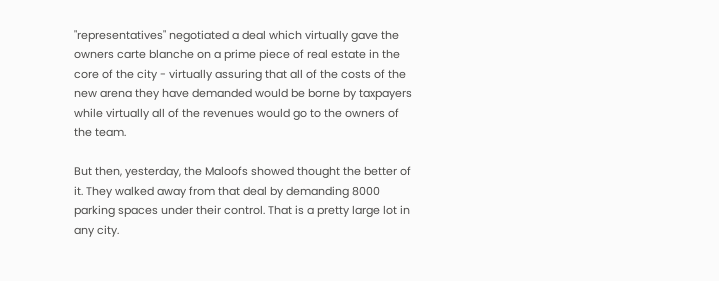"representatives" negotiated a deal which virtually gave the owners carte blanche on a prime piece of real estate in the core of the city - virtually assuring that all of the costs of the new arena they have demanded would be borne by taxpayers while virtually all of the revenues would go to the owners of the team.

But then, yesterday, the Maloofs showed thought the better of it. They walked away from that deal by demanding 8000 parking spaces under their control. That is a pretty large lot in any city.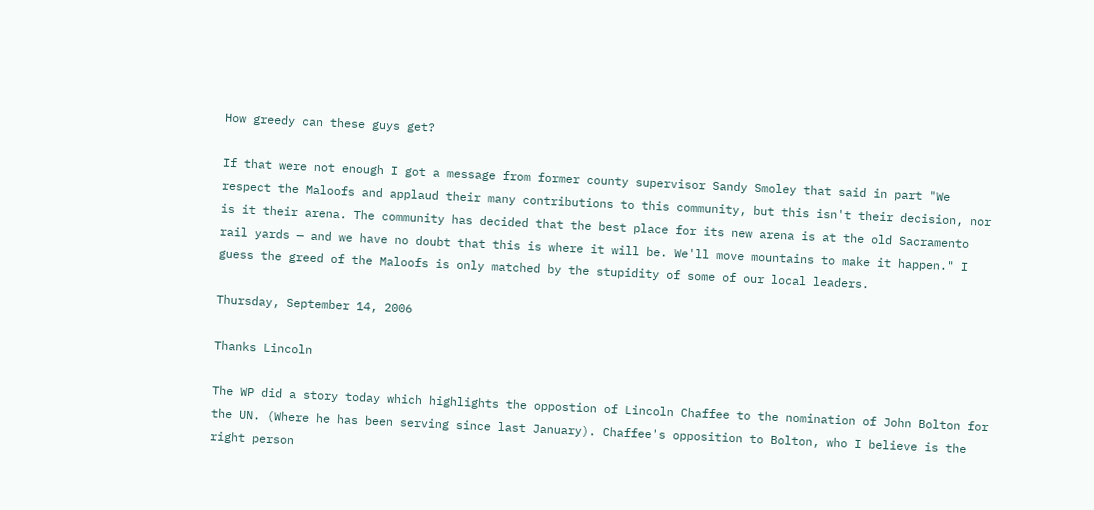How greedy can these guys get?

If that were not enough I got a message from former county supervisor Sandy Smoley that said in part "We respect the Maloofs and applaud their many contributions to this community, but this isn't their decision, nor is it their arena. The community has decided that the best place for its new arena is at the old Sacramento rail yards — and we have no doubt that this is where it will be. We'll move mountains to make it happen." I guess the greed of the Maloofs is only matched by the stupidity of some of our local leaders.

Thursday, September 14, 2006

Thanks Lincoln

The WP did a story today which highlights the oppostion of Lincoln Chaffee to the nomination of John Bolton for the UN. (Where he has been serving since last January). Chaffee's opposition to Bolton, who I believe is the right person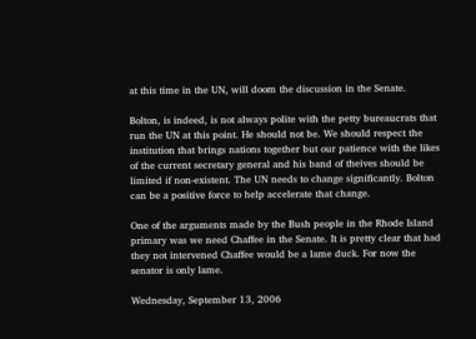at this time in the UN, will doom the discussion in the Senate.

Bolton, is indeed, is not always polite with the petty bureaucrats that run the UN at this point. He should not be. We should respect the institution that brings nations together but our patience with the likes of the current secretary general and his band of theives should be limited if non-existent. The UN needs to change significantly. Bolton can be a positive force to help accelerate that change.

One of the arguments made by the Bush people in the Rhode Island primary was we need Chaffee in the Senate. It is pretty clear that had they not intervened Chaffee would be a lame duck. For now the senator is only lame.

Wednesday, September 13, 2006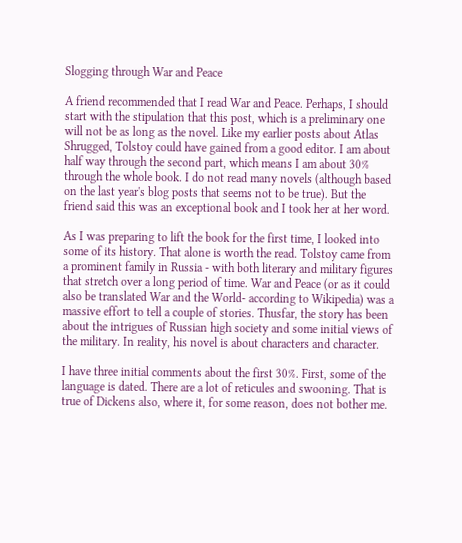Slogging through War and Peace

A friend recommended that I read War and Peace. Perhaps, I should start with the stipulation that this post, which is a preliminary one will not be as long as the novel. Like my earlier posts about Atlas Shrugged, Tolstoy could have gained from a good editor. I am about half way through the second part, which means I am about 30% through the whole book. I do not read many novels (although based on the last year's blog posts that seems not to be true). But the friend said this was an exceptional book and I took her at her word.

As I was preparing to lift the book for the first time, I looked into some of its history. That alone is worth the read. Tolstoy came from a prominent family in Russia - with both literary and military figures that stretch over a long period of time. War and Peace (or as it could also be translated War and the World- according to Wikipedia) was a massive effort to tell a couple of stories. Thusfar, the story has been about the intrigues of Russian high society and some initial views of the military. In reality, his novel is about characters and character.

I have three initial comments about the first 30%. First, some of the language is dated. There are a lot of reticules and swooning. That is true of Dickens also, where it, for some reason, does not bother me.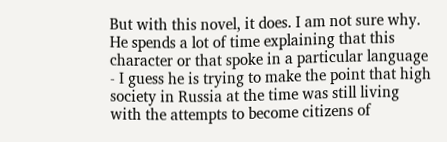But with this novel, it does. I am not sure why. He spends a lot of time explaining that this character or that spoke in a particular language - I guess he is trying to make the point that high society in Russia at the time was still living with the attempts to become citizens of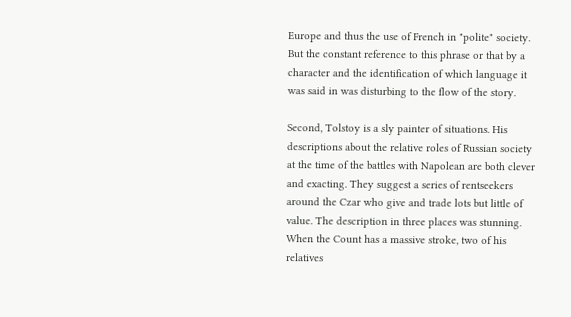Europe and thus the use of French in "polite" society. But the constant reference to this phrase or that by a character and the identification of which language it was said in was disturbing to the flow of the story.

Second, Tolstoy is a sly painter of situations. His descriptions about the relative roles of Russian society at the time of the battles with Napolean are both clever and exacting. They suggest a series of rentseekers around the Czar who give and trade lots but little of value. The description in three places was stunning. When the Count has a massive stroke, two of his relatives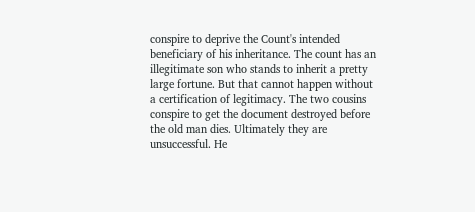conspire to deprive the Count's intended beneficiary of his inheritance. The count has an illegitimate son who stands to inherit a pretty large fortune. But that cannot happen without a certification of legitimacy. The two cousins conspire to get the document destroyed before the old man dies. Ultimately they are unsuccessful. He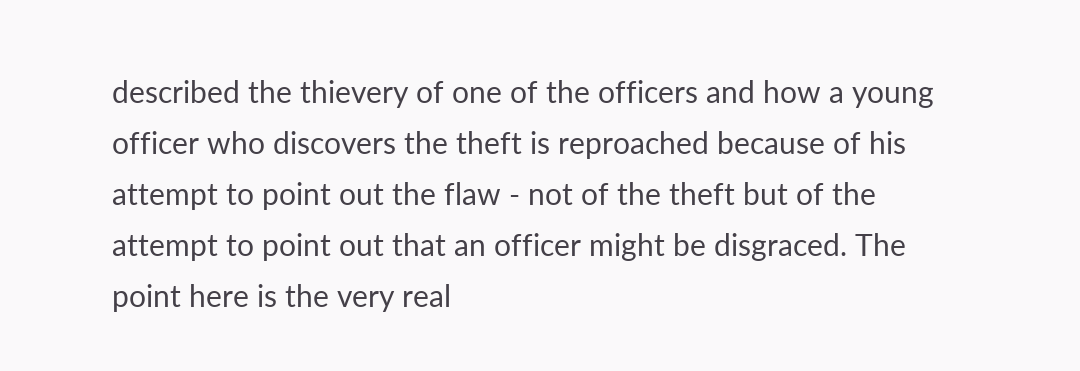described the thievery of one of the officers and how a young officer who discovers the theft is reproached because of his attempt to point out the flaw - not of the theft but of the attempt to point out that an officer might be disgraced. The point here is the very real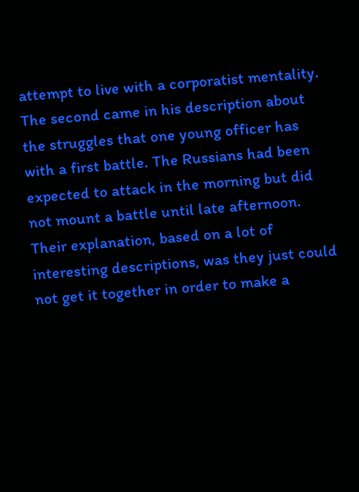attempt to live with a corporatist mentality. The second came in his description about the struggles that one young officer has with a first battle. The Russians had been expected to attack in the morning but did not mount a battle until late afternoon. Their explanation, based on a lot of interesting descriptions, was they just could not get it together in order to make a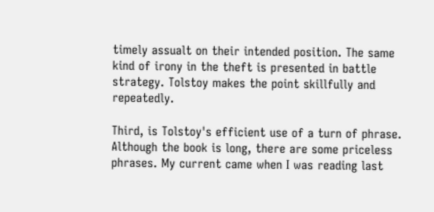timely assualt on their intended position. The same kind of irony in the theft is presented in battle strategy. Tolstoy makes the point skillfully and repeatedly.

Third, is Tolstoy's efficient use of a turn of phrase. Although the book is long, there are some priceless phrases. My current came when I was reading last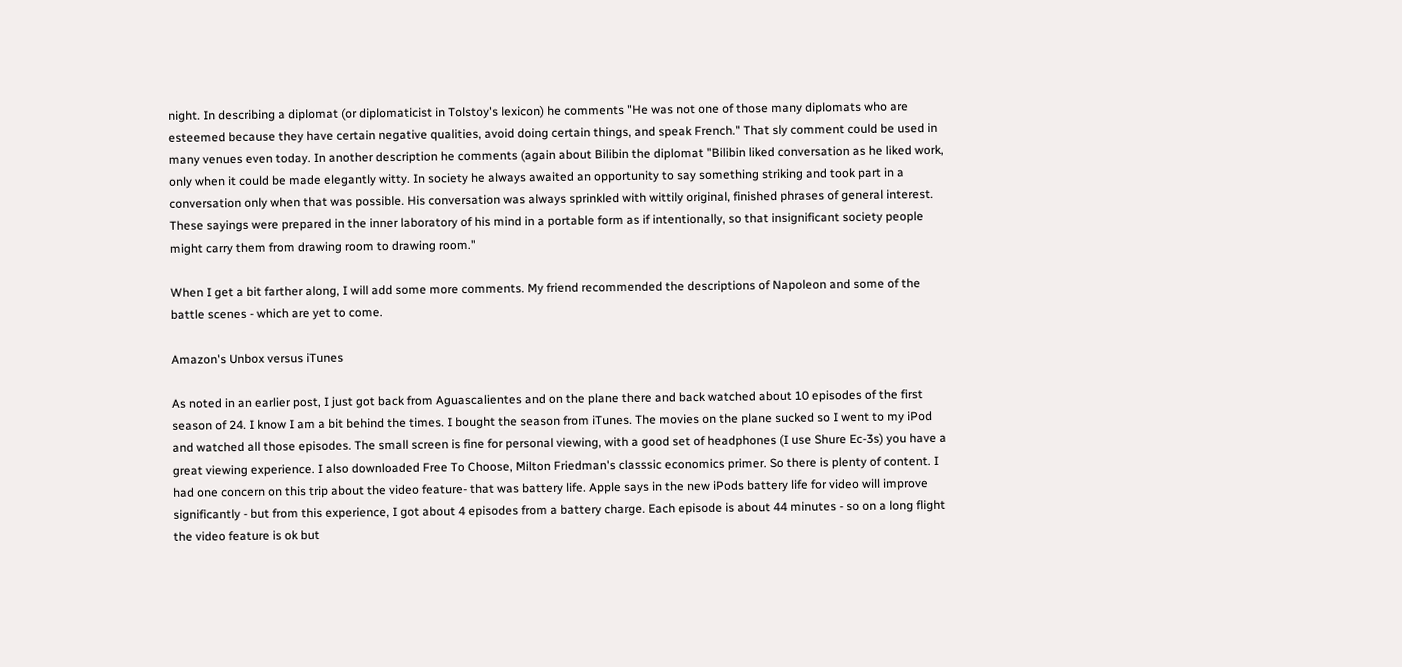night. In describing a diplomat (or diplomaticist in Tolstoy's lexicon) he comments "He was not one of those many diplomats who are esteemed because they have certain negative qualities, avoid doing certain things, and speak French." That sly comment could be used in many venues even today. In another description he comments (again about Bilibin the diplomat "Bilibin liked conversation as he liked work, only when it could be made elegantly witty. In society he always awaited an opportunity to say something striking and took part in a conversation only when that was possible. His conversation was always sprinkled with wittily original, finished phrases of general interest. These sayings were prepared in the inner laboratory of his mind in a portable form as if intentionally, so that insignificant society people might carry them from drawing room to drawing room."

When I get a bit farther along, I will add some more comments. My friend recommended the descriptions of Napoleon and some of the battle scenes - which are yet to come.

Amazon's Unbox versus iTunes

As noted in an earlier post, I just got back from Aguascalientes and on the plane there and back watched about 10 episodes of the first season of 24. I know I am a bit behind the times. I bought the season from iTunes. The movies on the plane sucked so I went to my iPod and watched all those episodes. The small screen is fine for personal viewing, with a good set of headphones (I use Shure Ec-3s) you have a great viewing experience. I also downloaded Free To Choose, Milton Friedman's classsic economics primer. So there is plenty of content. I had one concern on this trip about the video feature- that was battery life. Apple says in the new iPods battery life for video will improve significantly - but from this experience, I got about 4 episodes from a battery charge. Each episode is about 44 minutes - so on a long flight the video feature is ok but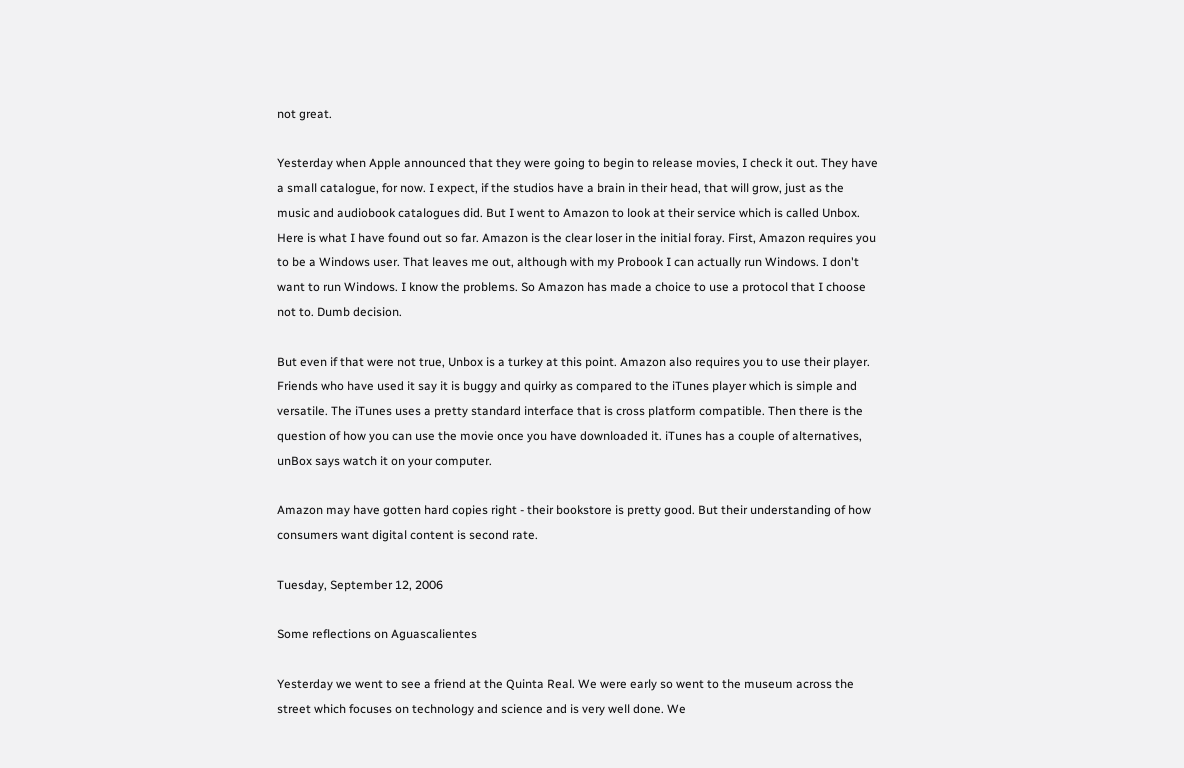not great.

Yesterday when Apple announced that they were going to begin to release movies, I check it out. They have a small catalogue, for now. I expect, if the studios have a brain in their head, that will grow, just as the music and audiobook catalogues did. But I went to Amazon to look at their service which is called Unbox. Here is what I have found out so far. Amazon is the clear loser in the initial foray. First, Amazon requires you to be a Windows user. That leaves me out, although with my Probook I can actually run Windows. I don't want to run Windows. I know the problems. So Amazon has made a choice to use a protocol that I choose not to. Dumb decision.

But even if that were not true, Unbox is a turkey at this point. Amazon also requires you to use their player. Friends who have used it say it is buggy and quirky as compared to the iTunes player which is simple and versatile. The iTunes uses a pretty standard interface that is cross platform compatible. Then there is the question of how you can use the movie once you have downloaded it. iTunes has a couple of alternatives, unBox says watch it on your computer.

Amazon may have gotten hard copies right - their bookstore is pretty good. But their understanding of how consumers want digital content is second rate.

Tuesday, September 12, 2006

Some reflections on Aguascalientes

Yesterday we went to see a friend at the Quinta Real. We were early so went to the museum across the street which focuses on technology and science and is very well done. We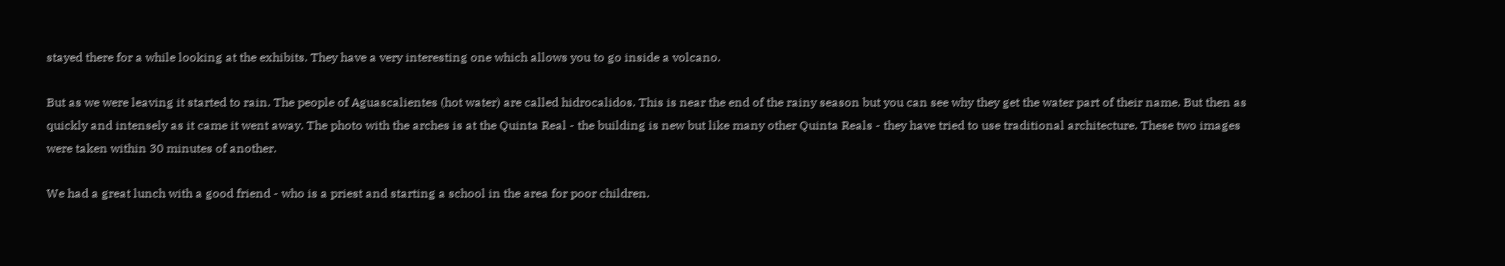stayed there for a while looking at the exhibits. They have a very interesting one which allows you to go inside a volcano.

But as we were leaving it started to rain. The people of Aguascalientes (hot water) are called hidrocalidos. This is near the end of the rainy season but you can see why they get the water part of their name. But then as quickly and intensely as it came it went away. The photo with the arches is at the Quinta Real - the building is new but like many other Quinta Reals - they have tried to use traditional architecture. These two images were taken within 30 minutes of another.

We had a great lunch with a good friend - who is a priest and starting a school in the area for poor children.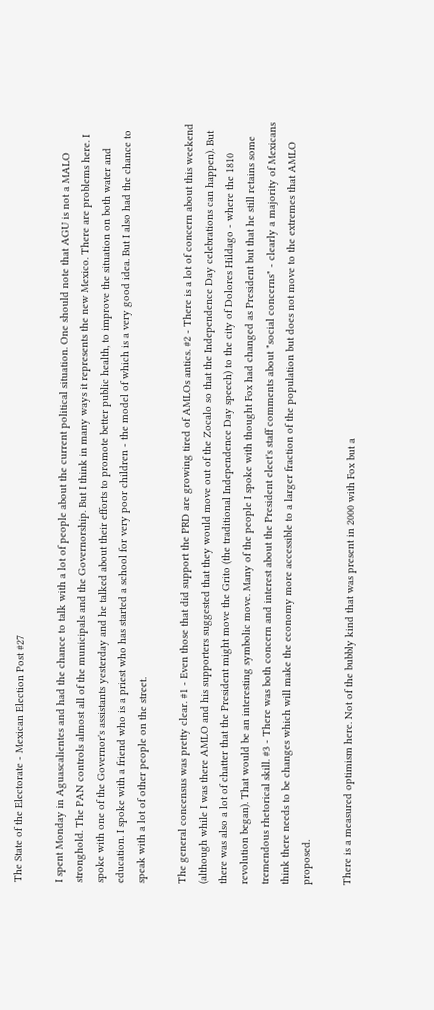The State of the Electorate - Mexican Election Post #27

I spent Monday in Aguascalientes and had the chance to talk with a lot of people about the current political situation. One should note that AGU is not a MALO stronghold. The PAN controls almost all of the municipals and the Governorship. But I think in many ways it represents the new Mexico. There are problems here. I spoke with one of the Governor's assistants yesterday and he talked about their efforts to promote better public health, to improve the situation on both water and education. I spoke with a friend who is a priest who has started a school for very poor children - the model of which is a very good idea. But I also had the chance to speak with a lot of other people on the street.

The general concensus was pretty clear. #1 - Even those that did support the PRD are growing tired of AMLOs antics. #2 - There is a lot of concern about this weekend (although while I was there AMLO and his supporters suggested that they would move out of the Zocalo so that the Independence Day celebrations can happen). But there was also a lot of chatter that the President might move the Grito (the traditional Independence Day speech) to the city of Dolores Hildago - where the 1810 revolution began). That would be an interesting symbolic move. Many of the people I spoke with thought Fox had changed as President but that he still retains some tremendous rhetorical skill. #3 - There was both concern and interest about the President elect's staff comments about "social concerns" - clearly a majority of Mexicans think there needs to be changes which will make the economy more accessible to a larger fraction of the population but does not move to the extremes that AMLO proposed.

There is a measured optimism here. Not of the bubbly kind that was present in 2000 with Fox but a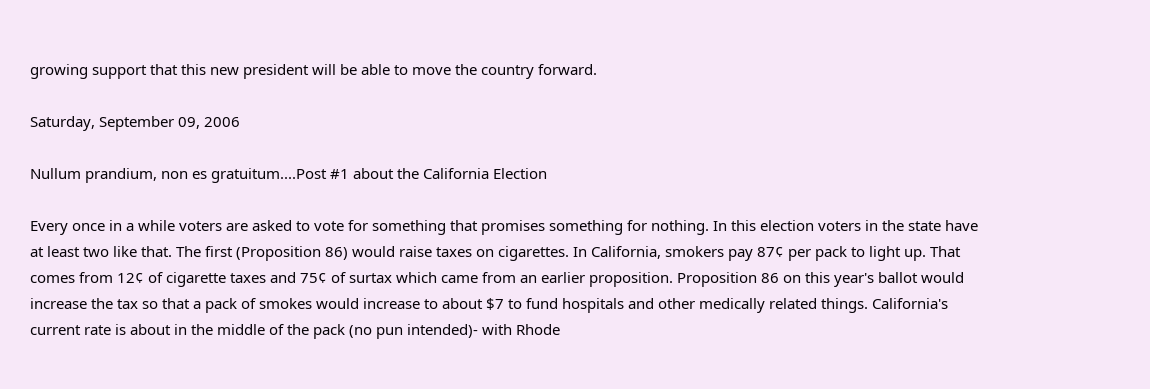growing support that this new president will be able to move the country forward.

Saturday, September 09, 2006

Nullum prandium, non es gratuitum....Post #1 about the California Election

Every once in a while voters are asked to vote for something that promises something for nothing. In this election voters in the state have at least two like that. The first (Proposition 86) would raise taxes on cigarettes. In California, smokers pay 87¢ per pack to light up. That comes from 12¢ of cigarette taxes and 75¢ of surtax which came from an earlier proposition. Proposition 86 on this year's ballot would increase the tax so that a pack of smokes would increase to about $7 to fund hospitals and other medically related things. California's current rate is about in the middle of the pack (no pun intended)- with Rhode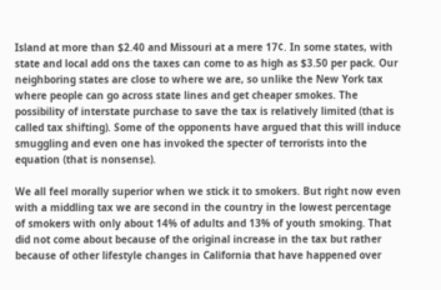Island at more than $2.40 and Missouri at a mere 17¢. In some states, with state and local add ons the taxes can come to as high as $3.50 per pack. Our neighboring states are close to where we are, so unlike the New York tax where people can go across state lines and get cheaper smokes. The possibility of interstate purchase to save the tax is relatively limited (that is called tax shifting). Some of the opponents have argued that this will induce smuggling and even one has invoked the specter of terrorists into the equation (that is nonsense).

We all feel morally superior when we stick it to smokers. But right now even with a middling tax we are second in the country in the lowest percentage of smokers with only about 14% of adults and 13% of youth smoking. That did not come about because of the original increase in the tax but rather because of other lifestyle changes in California that have happened over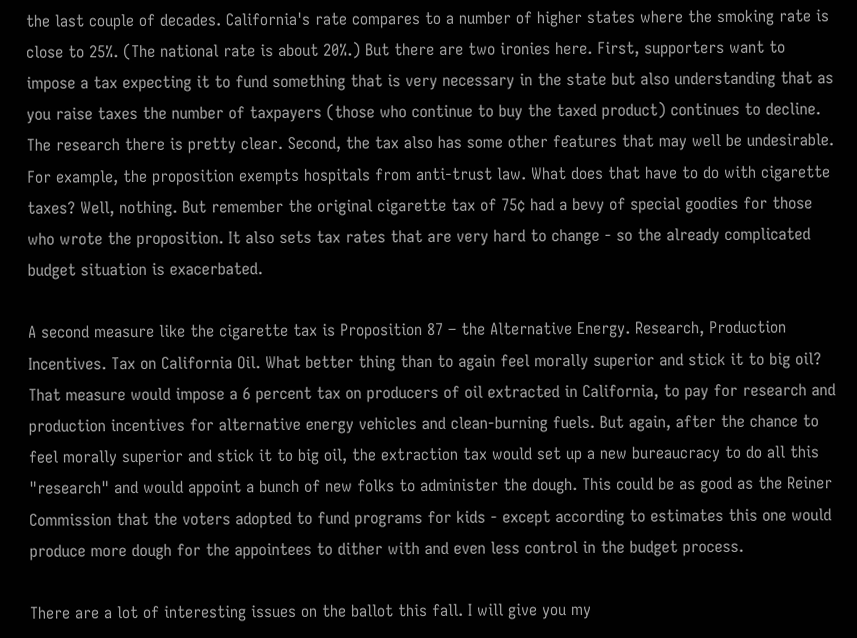the last couple of decades. California's rate compares to a number of higher states where the smoking rate is close to 25%. (The national rate is about 20%.) But there are two ironies here. First, supporters want to impose a tax expecting it to fund something that is very necessary in the state but also understanding that as you raise taxes the number of taxpayers (those who continue to buy the taxed product) continues to decline. The research there is pretty clear. Second, the tax also has some other features that may well be undesirable. For example, the proposition exempts hospitals from anti-trust law. What does that have to do with cigarette taxes? Well, nothing. But remember the original cigarette tax of 75¢ had a bevy of special goodies for those who wrote the proposition. It also sets tax rates that are very hard to change - so the already complicated budget situation is exacerbated.

A second measure like the cigarette tax is Proposition 87 – the Alternative Energy. Research, Production Incentives. Tax on California Oil. What better thing than to again feel morally superior and stick it to big oil? That measure would impose a 6 percent tax on producers of oil extracted in California, to pay for research and production incentives for alternative energy vehicles and clean-burning fuels. But again, after the chance to feel morally superior and stick it to big oil, the extraction tax would set up a new bureaucracy to do all this "research" and would appoint a bunch of new folks to administer the dough. This could be as good as the Reiner Commission that the voters adopted to fund programs for kids - except according to estimates this one would produce more dough for the appointees to dither with and even less control in the budget process.

There are a lot of interesting issues on the ballot this fall. I will give you my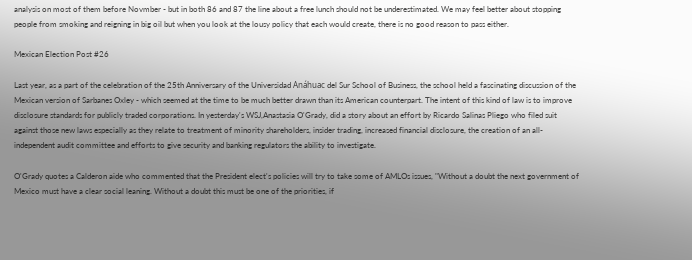analysis on most of them before Novmber - but in both 86 and 87 the line about a free lunch should not be underestimated. We may feel better about stopping people from smoking and reigning in big oil but when you look at the lousy policy that each would create, there is no good reason to pass either.

Mexican Election Post #26

Last year, as a part of the celebration of the 25th Anniversary of the Universidad Anáhuac del Sur School of Business, the school held a fascinating discussion of the Mexican version of Sarbanes Oxley - which seemed at the time to be much better drawn than its American counterpart. The intent of this kind of law is to improve disclosure standards for publicly traded corporations. In yesterday's WSJ,Anastasia O'Grady, did a story about an effort by Ricardo Salinas Pliego who filed suit against those new laws especially as they relate to treatment of minority shareholders, insider trading, increased financial disclosure, the creation of an all-independent audit committee and efforts to give security and banking regulators the ability to investigate.

O'Grady quotes a Calderon aide who commented that the President elect's policies will try to take some of AMLOs issues, "Without a doubt the next government of Mexico must have a clear social leaning. Without a doubt this must be one of the priorities, if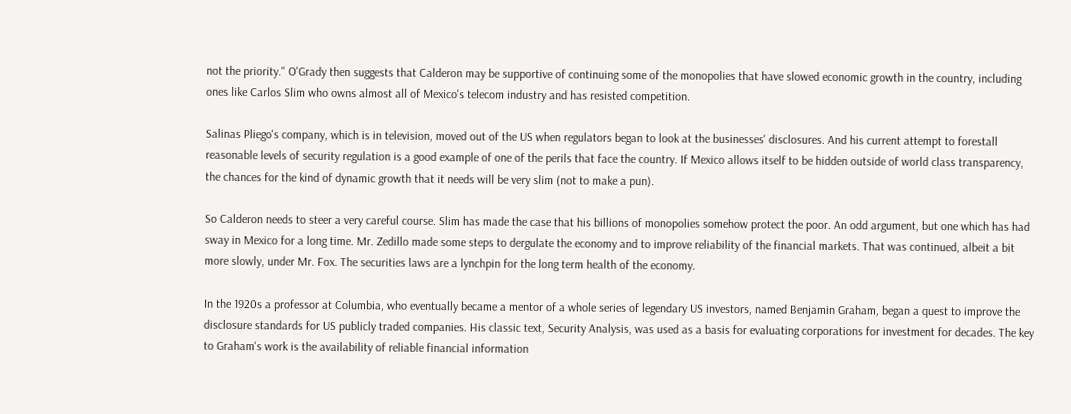not the priority." O'Grady then suggests that Calderon may be supportive of continuing some of the monopolies that have slowed economic growth in the country, including ones like Carlos Slim who owns almost all of Mexico's telecom industry and has resisted competition.

Salinas Pliego's company, which is in television, moved out of the US when regulators began to look at the businesses' disclosures. And his current attempt to forestall reasonable levels of security regulation is a good example of one of the perils that face the country. If Mexico allows itself to be hidden outside of world class transparency, the chances for the kind of dynamic growth that it needs will be very slim (not to make a pun).

So Calderon needs to steer a very careful course. Slim has made the case that his billions of monopolies somehow protect the poor. An odd argument, but one which has had sway in Mexico for a long time. Mr. Zedillo made some steps to dergulate the economy and to improve reliability of the financial markets. That was continued, albeit a bit more slowly, under Mr. Fox. The securities laws are a lynchpin for the long term health of the economy.

In the 1920s a professor at Columbia, who eventually became a mentor of a whole series of legendary US investors, named Benjamin Graham, began a quest to improve the disclosure standards for US publicly traded companies. His classic text, Security Analysis, was used as a basis for evaluating corporations for investment for decades. The key to Graham's work is the availability of reliable financial information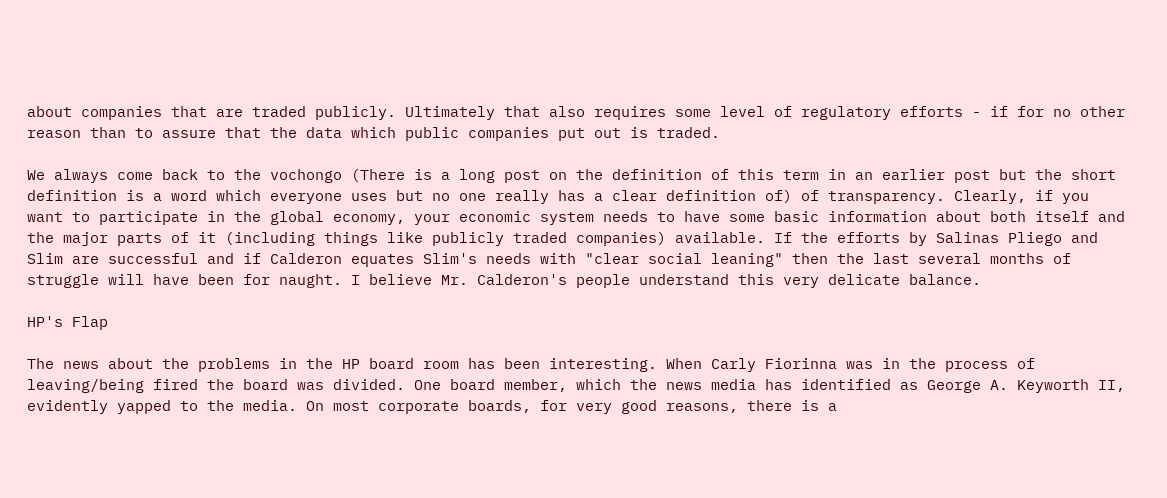about companies that are traded publicly. Ultimately that also requires some level of regulatory efforts - if for no other reason than to assure that the data which public companies put out is traded.

We always come back to the vochongo (There is a long post on the definition of this term in an earlier post but the short definition is a word which everyone uses but no one really has a clear definition of) of transparency. Clearly, if you want to participate in the global economy, your economic system needs to have some basic information about both itself and the major parts of it (including things like publicly traded companies) available. If the efforts by Salinas Pliego and Slim are successful and if Calderon equates Slim's needs with "clear social leaning" then the last several months of struggle will have been for naught. I believe Mr. Calderon's people understand this very delicate balance.

HP's Flap

The news about the problems in the HP board room has been interesting. When Carly Fiorinna was in the process of leaving/being fired the board was divided. One board member, which the news media has identified as George A. Keyworth II, evidently yapped to the media. On most corporate boards, for very good reasons, there is a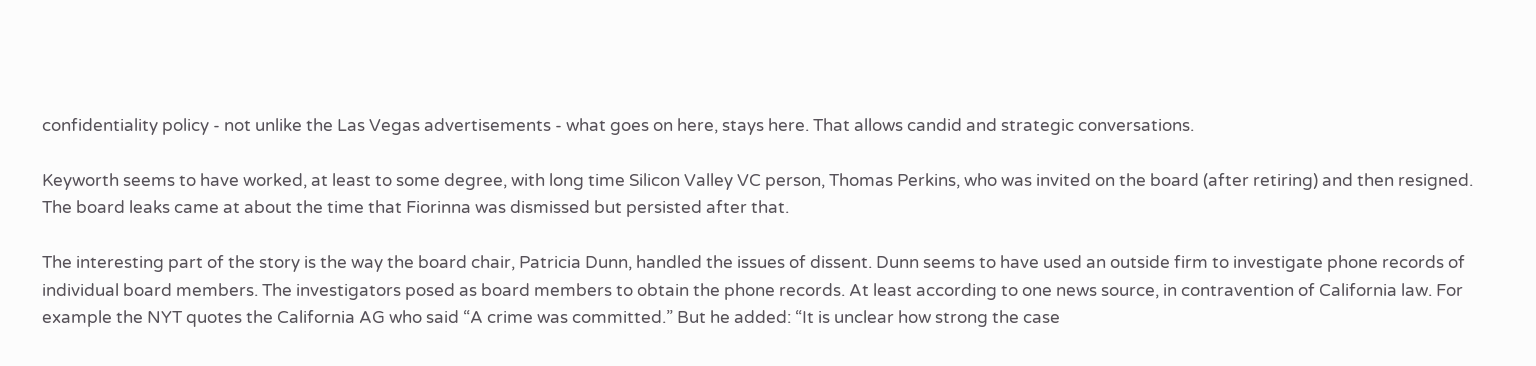confidentiality policy - not unlike the Las Vegas advertisements - what goes on here, stays here. That allows candid and strategic conversations.

Keyworth seems to have worked, at least to some degree, with long time Silicon Valley VC person, Thomas Perkins, who was invited on the board (after retiring) and then resigned. The board leaks came at about the time that Fiorinna was dismissed but persisted after that.

The interesting part of the story is the way the board chair, Patricia Dunn, handled the issues of dissent. Dunn seems to have used an outside firm to investigate phone records of individual board members. The investigators posed as board members to obtain the phone records. At least according to one news source, in contravention of California law. For example the NYT quotes the California AG who said “A crime was committed.” But he added: “It is unclear how strong the case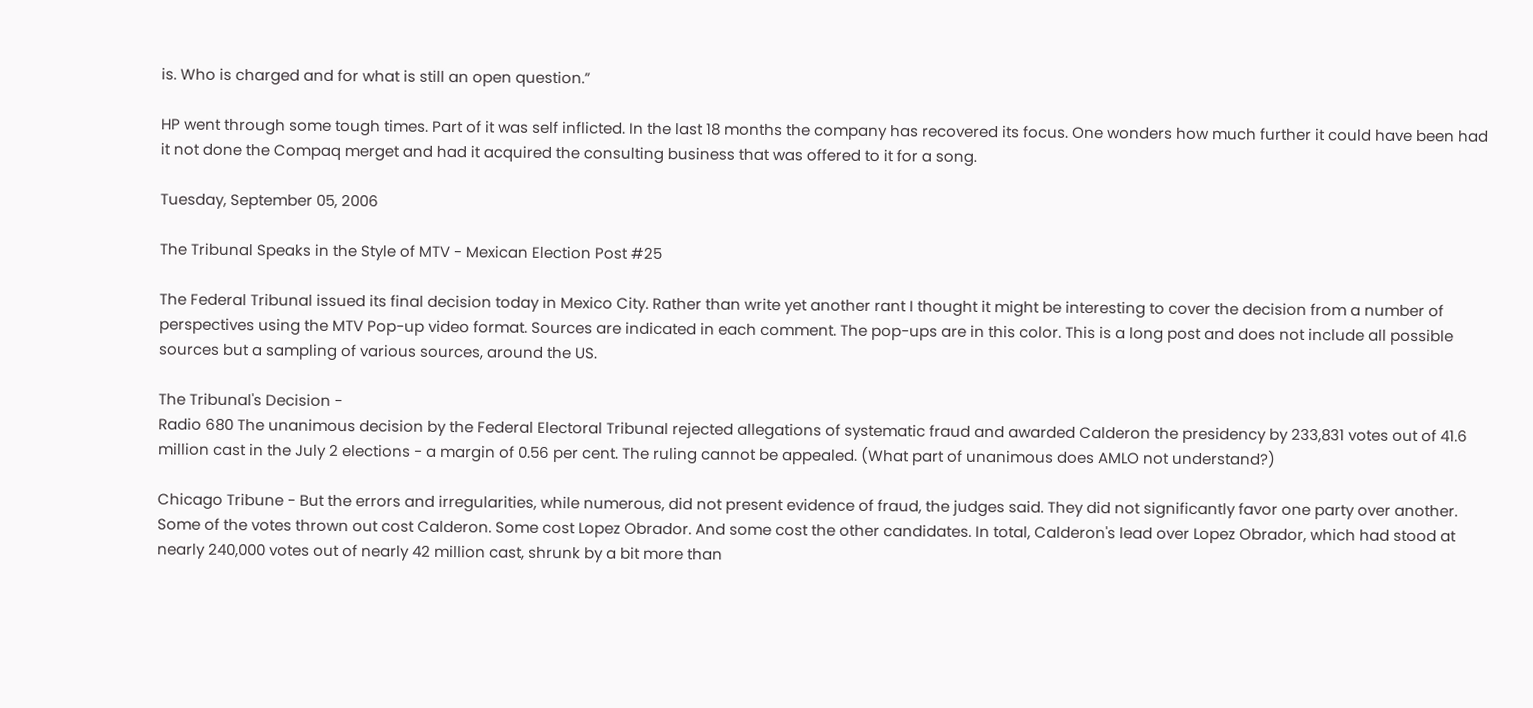is. Who is charged and for what is still an open question.”

HP went through some tough times. Part of it was self inflicted. In the last 18 months the company has recovered its focus. One wonders how much further it could have been had it not done the Compaq merget and had it acquired the consulting business that was offered to it for a song.

Tuesday, September 05, 2006

The Tribunal Speaks in the Style of MTV - Mexican Election Post #25

The Federal Tribunal issued its final decision today in Mexico City. Rather than write yet another rant I thought it might be interesting to cover the decision from a number of perspectives using the MTV Pop-up video format. Sources are indicated in each comment. The pop-ups are in this color. This is a long post and does not include all possible sources but a sampling of various sources, around the US.

The Tribunal's Decision -
Radio 680 The unanimous decision by the Federal Electoral Tribunal rejected allegations of systematic fraud and awarded Calderon the presidency by 233,831 votes out of 41.6 million cast in the July 2 elections - a margin of 0.56 per cent. The ruling cannot be appealed. (What part of unanimous does AMLO not understand?)

Chicago Tribune - But the errors and irregularities, while numerous, did not present evidence of fraud, the judges said. They did not significantly favor one party over another. Some of the votes thrown out cost Calderon. Some cost Lopez Obrador. And some cost the other candidates. In total, Calderon's lead over Lopez Obrador, which had stood at nearly 240,000 votes out of nearly 42 million cast, shrunk by a bit more than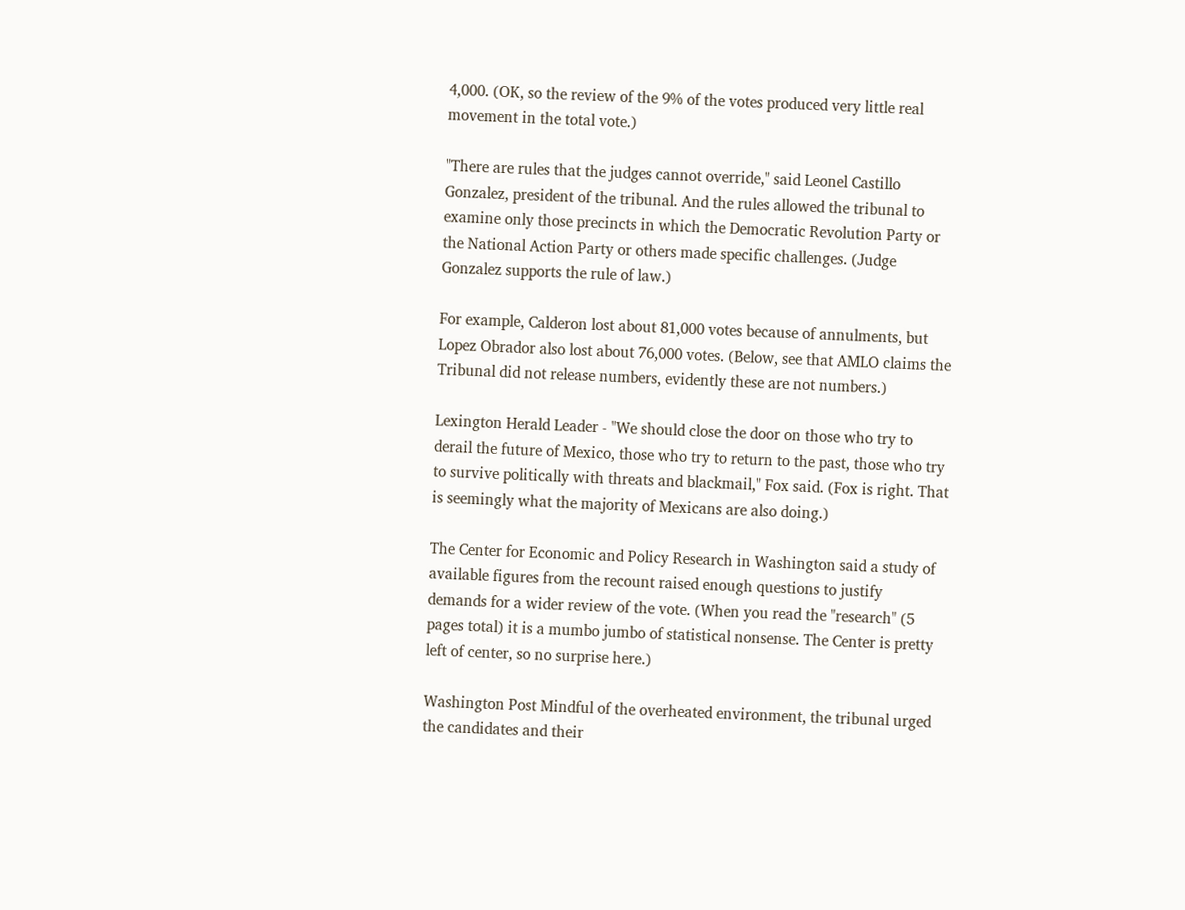4,000. (OK, so the review of the 9% of the votes produced very little real movement in the total vote.)

"There are rules that the judges cannot override," said Leonel Castillo Gonzalez, president of the tribunal. And the rules allowed the tribunal to examine only those precincts in which the Democratic Revolution Party or the National Action Party or others made specific challenges. (Judge Gonzalez supports the rule of law.)

For example, Calderon lost about 81,000 votes because of annulments, but Lopez Obrador also lost about 76,000 votes. (Below, see that AMLO claims the Tribunal did not release numbers, evidently these are not numbers.)

Lexington Herald Leader - "We should close the door on those who try to derail the future of Mexico, those who try to return to the past, those who try to survive politically with threats and blackmail," Fox said. (Fox is right. That is seemingly what the majority of Mexicans are also doing.)

The Center for Economic and Policy Research in Washington said a study of available figures from the recount raised enough questions to justify demands for a wider review of the vote. (When you read the "research" (5 pages total) it is a mumbo jumbo of statistical nonsense. The Center is pretty left of center, so no surprise here.)

Washington Post Mindful of the overheated environment, the tribunal urged the candidates and their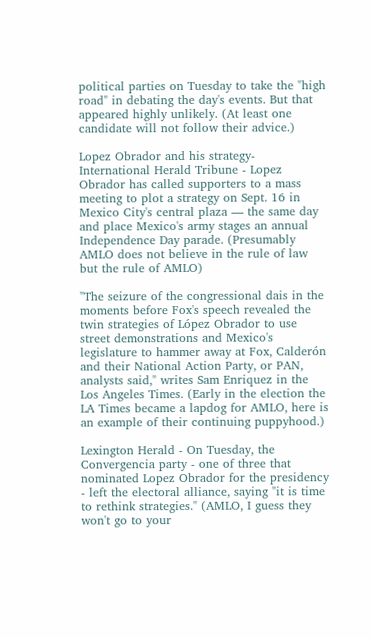political parties on Tuesday to take the "high road" in debating the day's events. But that appeared highly unlikely. (At least one candidate will not follow their advice.)

Lopez Obrador and his strategy-
International Herald Tribune - Lopez Obrador has called supporters to a mass meeting to plot a strategy on Sept. 16 in Mexico City's central plaza — the same day and place Mexico's army stages an annual Independence Day parade. (Presumably AMLO does not believe in the rule of law but the rule of AMLO)

"The seizure of the congressional dais in the moments before Fox's speech revealed the twin strategies of López Obrador to use street demonstrations and Mexico's legislature to hammer away at Fox, Calderón and their National Action Party, or PAN, analysts said," writes Sam Enriquez in the Los Angeles Times. (Early in the election the LA Times became a lapdog for AMLO, here is an example of their continuing puppyhood.)

Lexington Herald - On Tuesday, the Convergencia party - one of three that nominated Lopez Obrador for the presidency - left the electoral alliance, saying "it is time to rethink strategies." (AMLO, I guess they won't go to your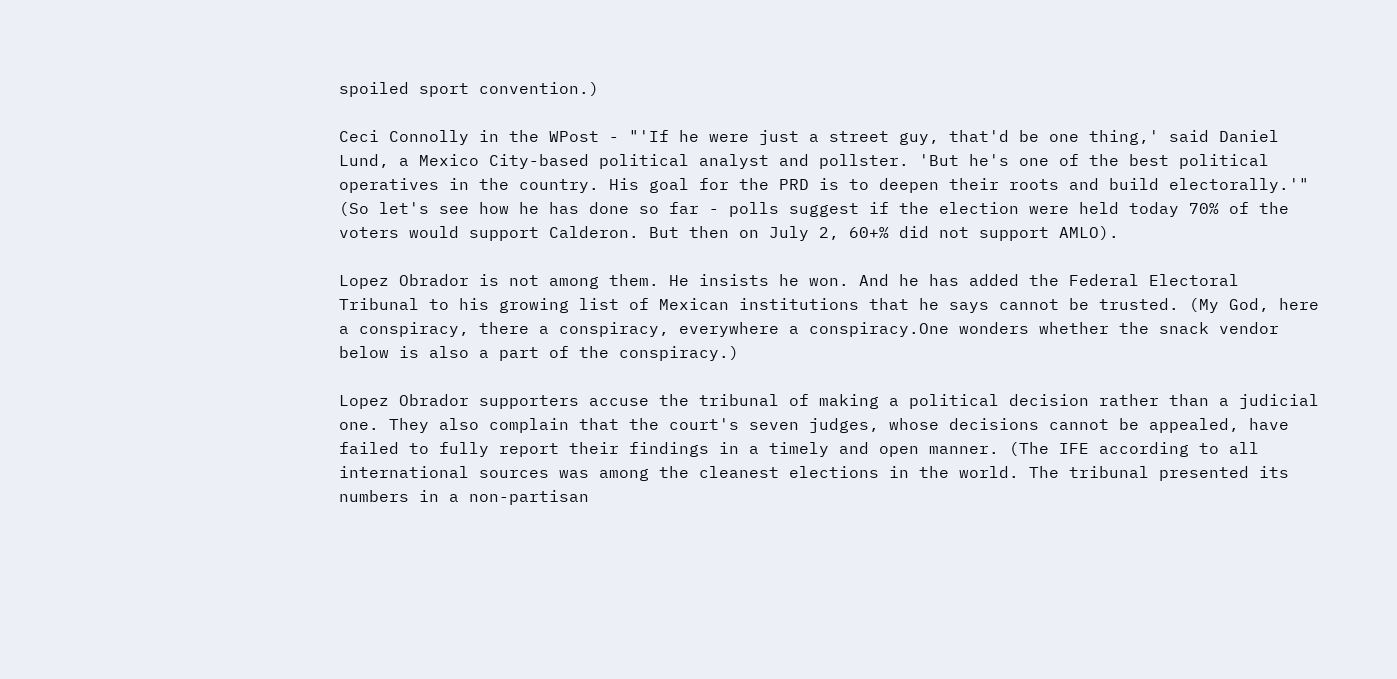spoiled sport convention.)

Ceci Connolly in the WPost - "'If he were just a street guy, that'd be one thing,' said Daniel Lund, a Mexico City-based political analyst and pollster. 'But he's one of the best political operatives in the country. His goal for the PRD is to deepen their roots and build electorally.'" (So let's see how he has done so far - polls suggest if the election were held today 70% of the voters would support Calderon. But then on July 2, 60+% did not support AMLO).

Lopez Obrador is not among them. He insists he won. And he has added the Federal Electoral Tribunal to his growing list of Mexican institutions that he says cannot be trusted. (My God, here a conspiracy, there a conspiracy, everywhere a conspiracy.One wonders whether the snack vendor below is also a part of the conspiracy.)

Lopez Obrador supporters accuse the tribunal of making a political decision rather than a judicial one. They also complain that the court's seven judges, whose decisions cannot be appealed, have failed to fully report their findings in a timely and open manner. (The IFE according to all international sources was among the cleanest elections in the world. The tribunal presented its numbers in a non-partisan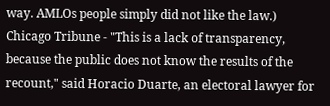way. AMLOs people simply did not like the law.)
Chicago Tribune - "This is a lack of transparency, because the public does not know the results of the recount," said Horacio Duarte, an electoral lawyer for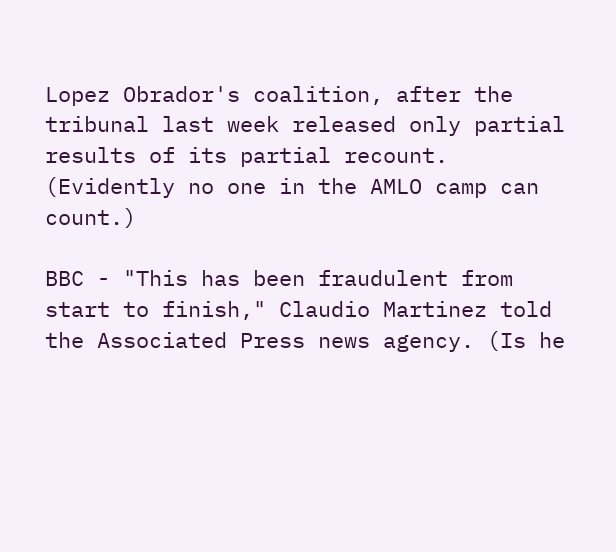Lopez Obrador's coalition, after the tribunal last week released only partial results of its partial recount. (Evidently no one in the AMLO camp can count.)

BBC - "This has been fraudulent from start to finish," Claudio Martinez told the Associated Press news agency. (Is he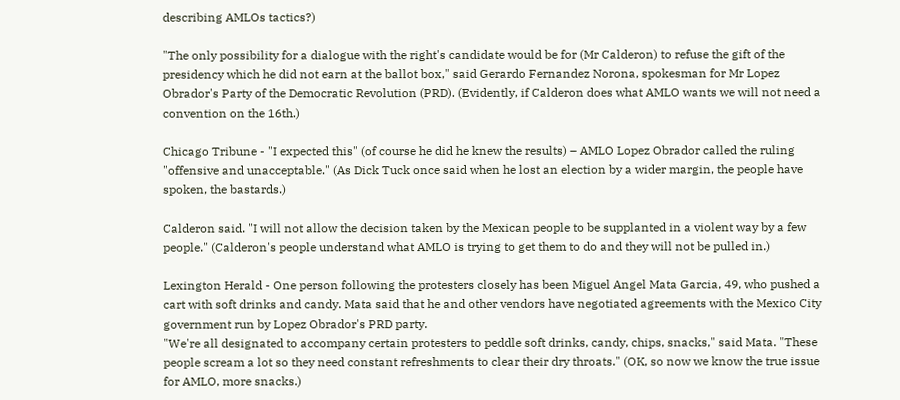describing AMLOs tactics?)

"The only possibility for a dialogue with the right's candidate would be for (Mr Calderon) to refuse the gift of the presidency which he did not earn at the ballot box," said Gerardo Fernandez Norona, spokesman for Mr Lopez Obrador's Party of the Democratic Revolution (PRD). (Evidently, if Calderon does what AMLO wants we will not need a convention on the 16th.)

Chicago Tribune - "I expected this" (of course he did he knew the results) – AMLO Lopez Obrador called the ruling "offensive and unacceptable." (As Dick Tuck once said when he lost an election by a wider margin, the people have spoken, the bastards.)

Calderon said. "I will not allow the decision taken by the Mexican people to be supplanted in a violent way by a few people." (Calderon's people understand what AMLO is trying to get them to do and they will not be pulled in.)

Lexington Herald - One person following the protesters closely has been Miguel Angel Mata Garcia, 49, who pushed a cart with soft drinks and candy. Mata said that he and other vendors have negotiated agreements with the Mexico City government run by Lopez Obrador's PRD party.
"We're all designated to accompany certain protesters to peddle soft drinks, candy, chips, snacks," said Mata. "These people scream a lot so they need constant refreshments to clear their dry throats." (OK, so now we know the true issue for AMLO, more snacks.)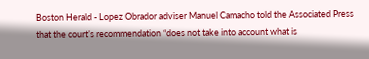Boston Herald - Lopez Obrador adviser Manuel Camacho told the Associated Press that the court’s recommendation “does not take into account what is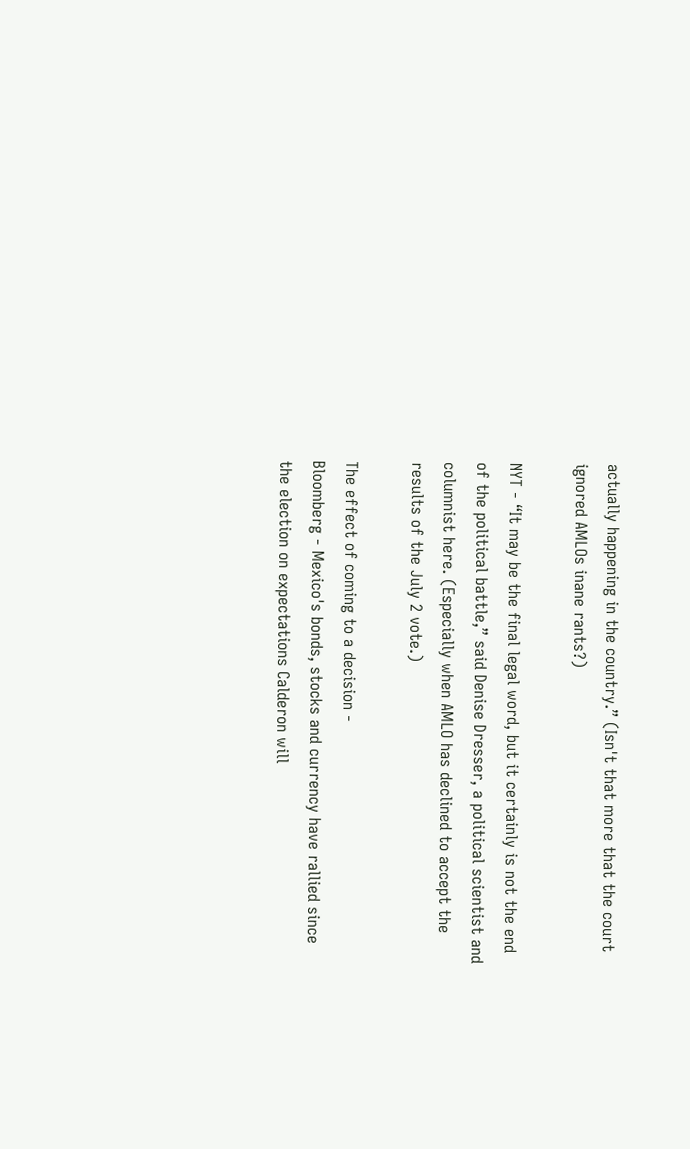actually happening in the country.” (Isn't that more that the court ignored AMLOs inane rants?)

NYT - “It may be the final legal word, but it certainly is not the end of the political battle,” said Denise Dresser, a political scientist and columnist here. (Especially when AMLO has declined to accept the results of the July 2 vote.)

The effect of coming to a decision -
Bloomberg - Mexico's bonds, stocks and currency have rallied since the election on expectations Calderon will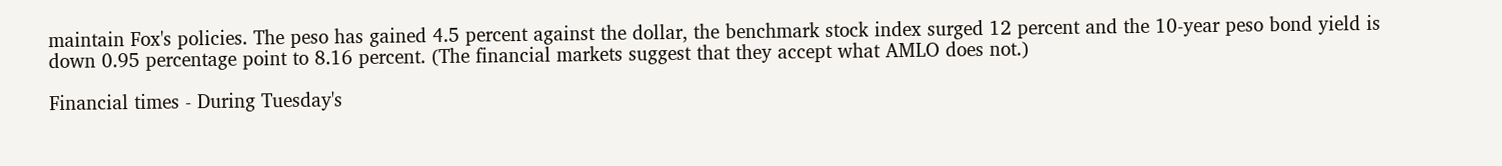maintain Fox's policies. The peso has gained 4.5 percent against the dollar, the benchmark stock index surged 12 percent and the 10-year peso bond yield is down 0.95 percentage point to 8.16 percent. (The financial markets suggest that they accept what AMLO does not.)

Financial times - During Tuesday's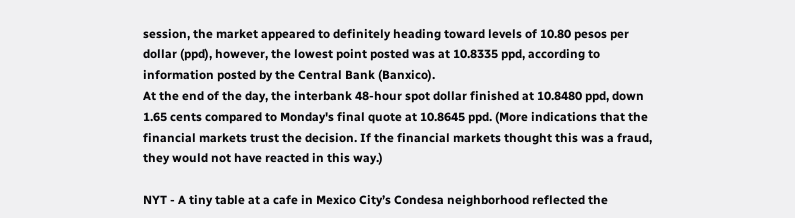session, the market appeared to definitely heading toward levels of 10.80 pesos per dollar (ppd), however, the lowest point posted was at 10.8335 ppd, according to information posted by the Central Bank (Banxico).
At the end of the day, the interbank 48-hour spot dollar finished at 10.8480 ppd, down 1.65 cents compared to Monday's final quote at 10.8645 ppd. (More indications that the financial markets trust the decision. If the financial markets thought this was a fraud, they would not have reacted in this way.)

NYT - A tiny table at a cafe in Mexico City’s Condesa neighborhood reflected the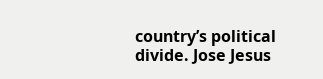country’s political divide. Jose Jesus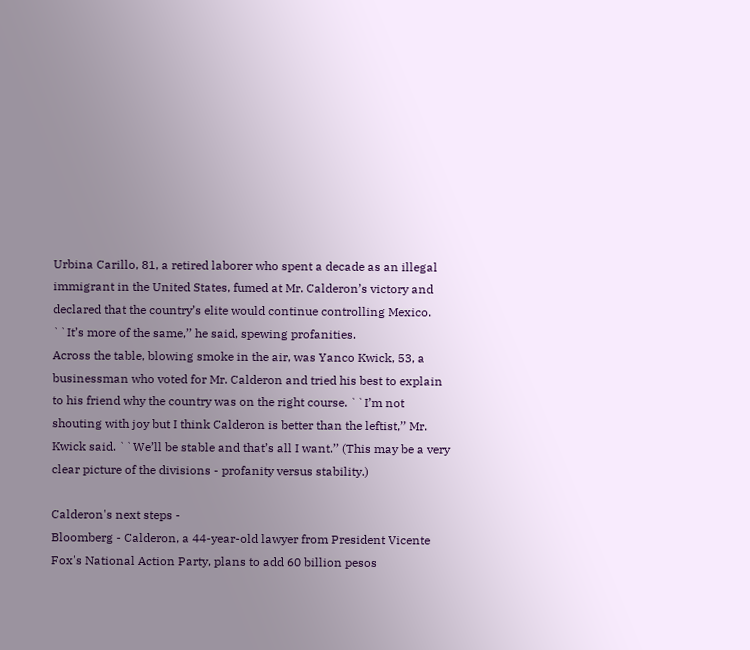Urbina Carillo, 81, a retired laborer who spent a decade as an illegal immigrant in the United States, fumed at Mr. Calderon’s victory and declared that the country’s elite would continue controlling Mexico. ``It’s more of the same,’’ he said, spewing profanities.
Across the table, blowing smoke in the air, was Yanco Kwick, 53, a businessman who voted for Mr. Calderon and tried his best to explain to his friend why the country was on the right course. ``I’m not shouting with joy but I think Calderon is better than the leftist,’’ Mr. Kwick said. ``We’ll be stable and that’s all I want.’’ (This may be a very clear picture of the divisions - profanity versus stability.)

Calderon's next steps -
Bloomberg - Calderon, a 44-year-old lawyer from President Vicente Fox's National Action Party, plans to add 60 billion pesos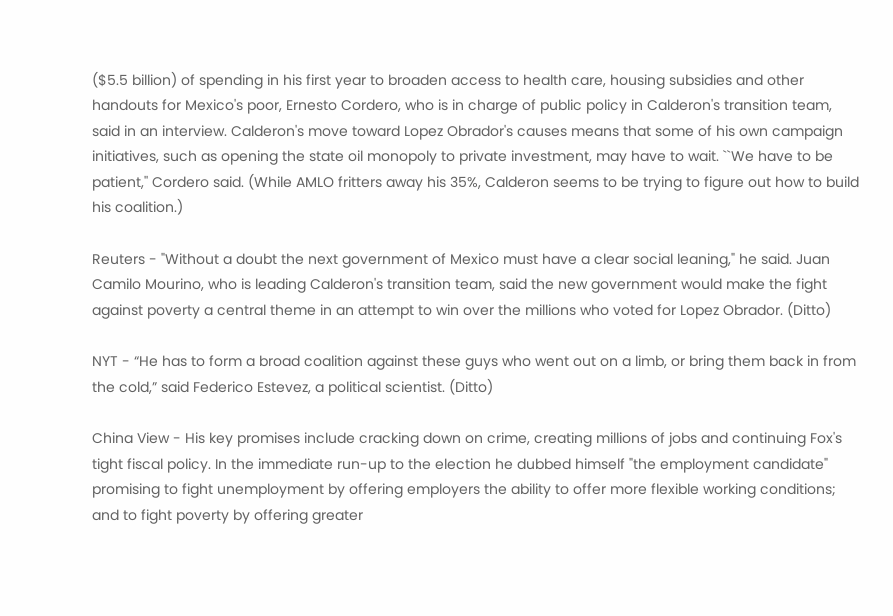($5.5 billion) of spending in his first year to broaden access to health care, housing subsidies and other handouts for Mexico's poor, Ernesto Cordero, who is in charge of public policy in Calderon's transition team, said in an interview. Calderon's move toward Lopez Obrador's causes means that some of his own campaign initiatives, such as opening the state oil monopoly to private investment, may have to wait. ``We have to be patient,'' Cordero said. (While AMLO fritters away his 35%, Calderon seems to be trying to figure out how to build his coalition.)

Reuters - "Without a doubt the next government of Mexico must have a clear social leaning," he said. Juan Camilo Mourino, who is leading Calderon's transition team, said the new government would make the fight against poverty a central theme in an attempt to win over the millions who voted for Lopez Obrador. (Ditto)

NYT - “He has to form a broad coalition against these guys who went out on a limb, or bring them back in from the cold,” said Federico Estevez, a political scientist. (Ditto)

China View - His key promises include cracking down on crime, creating millions of jobs and continuing Fox's tight fiscal policy. In the immediate run-up to the election he dubbed himself "the employment candidate" promising to fight unemployment by offering employers the ability to offer more flexible working conditions; and to fight poverty by offering greater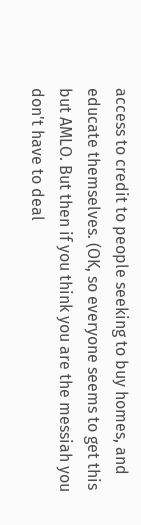access to credit to people seeking to buy homes, and educate themselves. (OK, so everyone seems to get this but AMLO. But then if you think you are the messiah you don't have to deal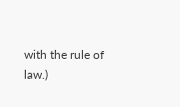with the rule of law.)